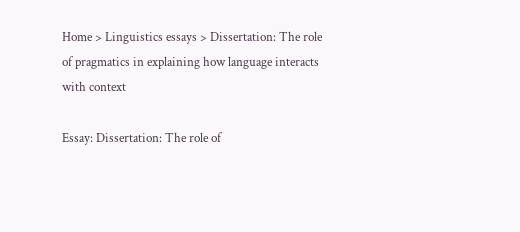Home > Linguistics essays > Dissertation: The role of pragmatics in explaining how language interacts with context

Essay: Dissertation: The role of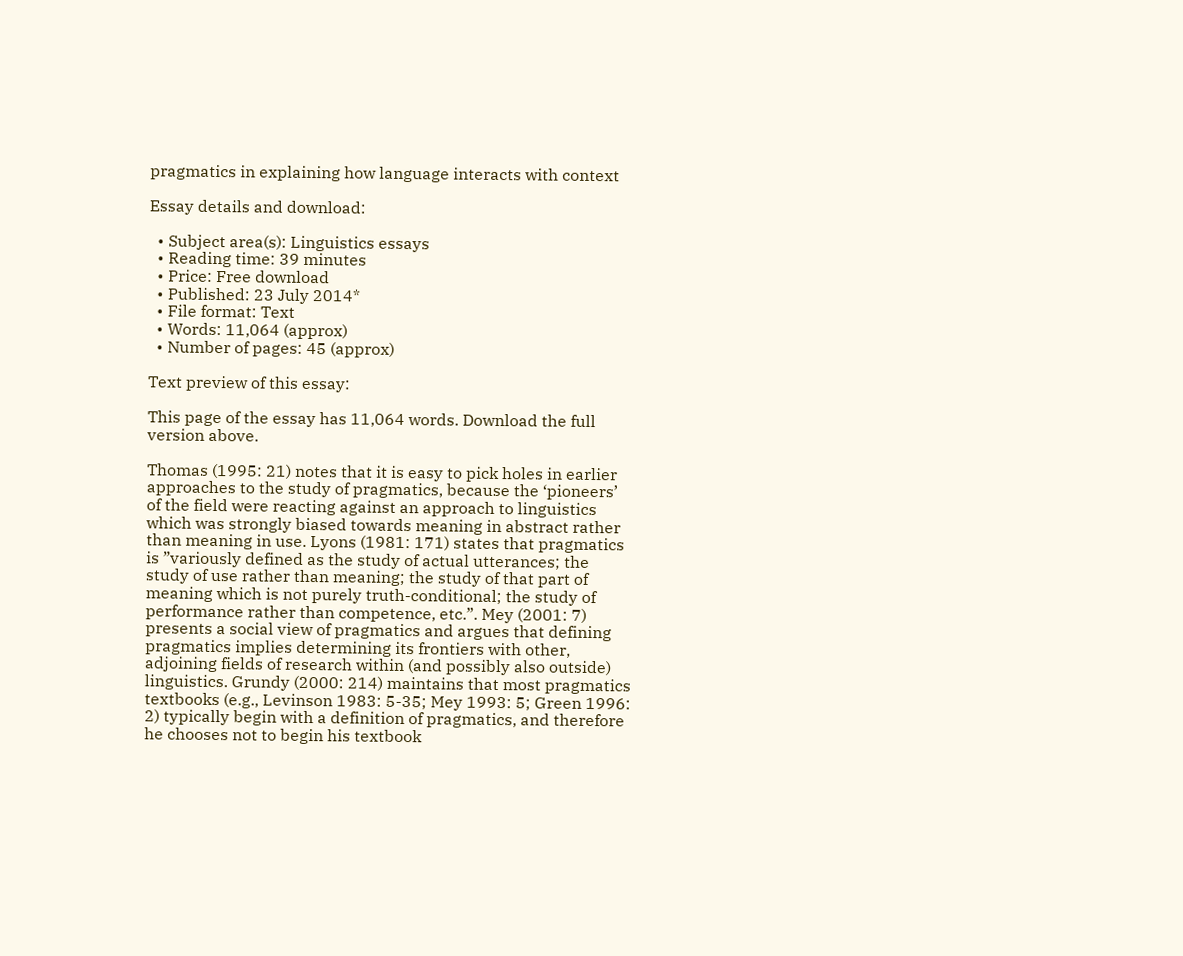pragmatics in explaining how language interacts with context

Essay details and download:

  • Subject area(s): Linguistics essays
  • Reading time: 39 minutes
  • Price: Free download
  • Published: 23 July 2014*
  • File format: Text
  • Words: 11,064 (approx)
  • Number of pages: 45 (approx)

Text preview of this essay:

This page of the essay has 11,064 words. Download the full version above.

Thomas (1995: 21) notes that it is easy to pick holes in earlier approaches to the study of pragmatics, because the ‘pioneers’ of the field were reacting against an approach to linguistics which was strongly biased towards meaning in abstract rather than meaning in use. Lyons (1981: 171) states that pragmatics is ”variously defined as the study of actual utterances; the study of use rather than meaning; the study of that part of meaning which is not purely truth-conditional; the study of performance rather than competence, etc.”. Mey (2001: 7) presents a social view of pragmatics and argues that defining pragmatics implies determining its frontiers with other, adjoining fields of research within (and possibly also outside) linguistics. Grundy (2000: 214) maintains that most pragmatics textbooks (e.g., Levinson 1983: 5-35; Mey 1993: 5; Green 1996: 2) typically begin with a definition of pragmatics, and therefore he chooses not to begin his textbook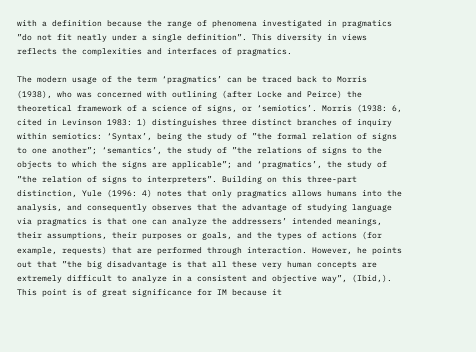with a definition because the range of phenomena investigated in pragmatics ”do not fit neatly under a single definition”. This diversity in views reflects the complexities and interfaces of pragmatics.

The modern usage of the term ‘pragmatics’ can be traced back to Morris (1938), who was concerned with outlining (after Locke and Peirce) the theoretical framework of a science of signs, or ‘semiotics’. Morris (1938: 6, cited in Levinson 1983: 1) distinguishes three distinct branches of inquiry within semiotics: ‘Syntax’, being the study of ”the formal relation of signs to one another”; ‘semantics’, the study of ”the relations of signs to the objects to which the signs are applicable”; and ‘pragmatics’, the study of ”the relation of signs to interpreters”. Building on this three-part distinction, Yule (1996: 4) notes that only pragmatics allows humans into the analysis, and consequently observes that the advantage of studying language via pragmatics is that one can analyze the addressers’ intended meanings, their assumptions, their purposes or goals, and the types of actions (for example, requests) that are performed through interaction. However, he points out that ”the big disadvantage is that all these very human concepts are extremely difficult to analyze in a consistent and objective way”, (Ibid,). This point is of great significance for IM because it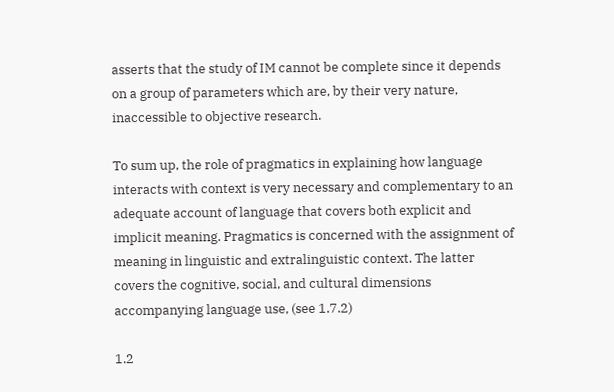asserts that the study of IM cannot be complete since it depends on a group of parameters which are, by their very nature, inaccessible to objective research.

To sum up, the role of pragmatics in explaining how language interacts with context is very necessary and complementary to an adequate account of language that covers both explicit and implicit meaning. Pragmatics is concerned with the assignment of meaning in linguistic and extralinguistic context. The latter covers the cognitive, social, and cultural dimensions accompanying language use, (see 1.7.2)

1.2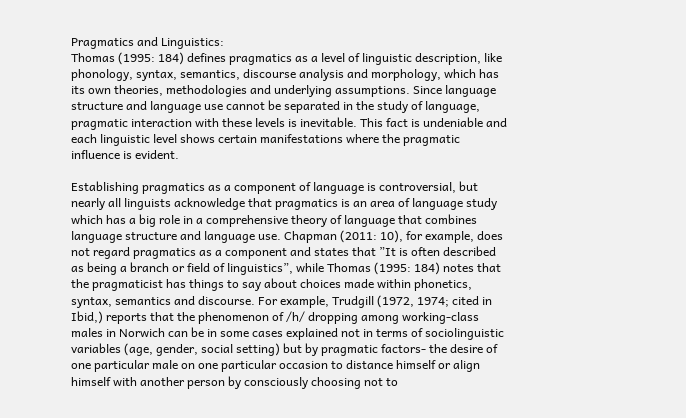Pragmatics and Linguistics:
Thomas (1995: 184) defines pragmatics as a level of linguistic description, like phonology, syntax, semantics, discourse analysis and morphology, which has its own theories, methodologies and underlying assumptions. Since language structure and language use cannot be separated in the study of language, pragmatic interaction with these levels is inevitable. This fact is undeniable and each linguistic level shows certain manifestations where the pragmatic influence is evident.

Establishing pragmatics as a component of language is controversial, but nearly all linguists acknowledge that pragmatics is an area of language study which has a big role in a comprehensive theory of language that combines language structure and language use. Chapman (2011: 10), for example, does not regard pragmatics as a component and states that ”It is often described as being a branch or field of linguistics”, while Thomas (1995: 184) notes that the pragmaticist has things to say about choices made within phonetics, syntax, semantics and discourse. For example, Trudgill (1972, 1974; cited in Ibid,) reports that the phenomenon of /h/ dropping among working-class males in Norwich can be in some cases explained not in terms of sociolinguistic variables (age, gender, social setting) but by pragmatic factors- the desire of one particular male on one particular occasion to distance himself or align himself with another person by consciously choosing not to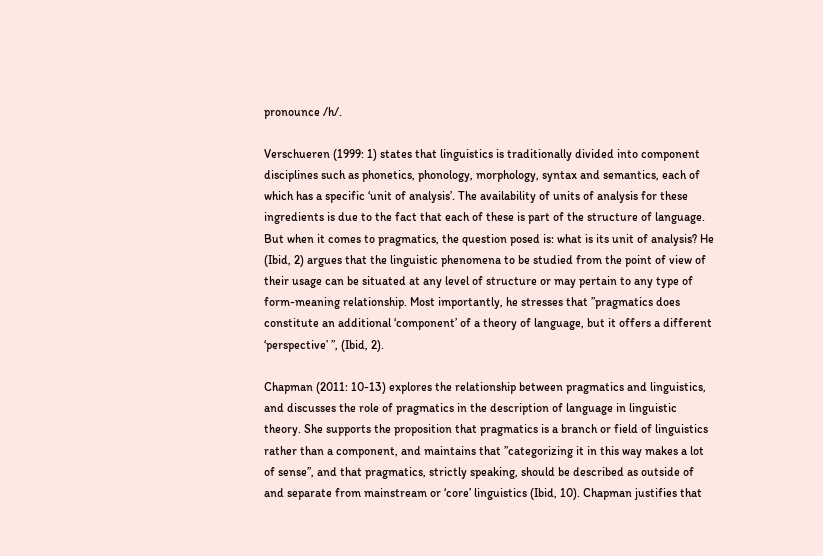pronounce /h/.

Verschueren (1999: 1) states that linguistics is traditionally divided into component disciplines such as phonetics, phonology, morphology, syntax and semantics, each of which has a specific ‘unit of analysis’. The availability of units of analysis for these ingredients is due to the fact that each of these is part of the structure of language. But when it comes to pragmatics, the question posed is: what is its unit of analysis? He (Ibid, 2) argues that the linguistic phenomena to be studied from the point of view of their usage can be situated at any level of structure or may pertain to any type of form-meaning relationship. Most importantly, he stresses that ”pragmatics does constitute an additional ‘component’ of a theory of language, but it offers a different ‘perspective’ ”, (Ibid, 2).

Chapman (2011: 10-13) explores the relationship between pragmatics and linguistics, and discusses the role of pragmatics in the description of language in linguistic theory. She supports the proposition that pragmatics is a branch or field of linguistics rather than a component, and maintains that ”categorizing it in this way makes a lot of sense”, and that pragmatics, strictly speaking, should be described as outside of and separate from mainstream or ‘core’ linguistics (Ibid, 10). Chapman justifies that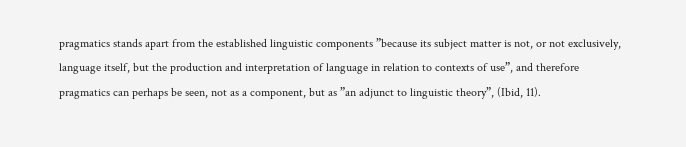pragmatics stands apart from the established linguistic components ”because its subject matter is not, or not exclusively, language itself, but the production and interpretation of language in relation to contexts of use”, and therefore pragmatics can perhaps be seen, not as a component, but as ”an adjunct to linguistic theory”, (Ibid, 11).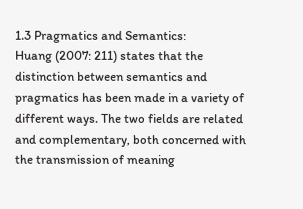1.3 Pragmatics and Semantics:
Huang (2007: 211) states that the distinction between semantics and pragmatics has been made in a variety of different ways. The two fields are related and complementary, both concerned with the transmission of meaning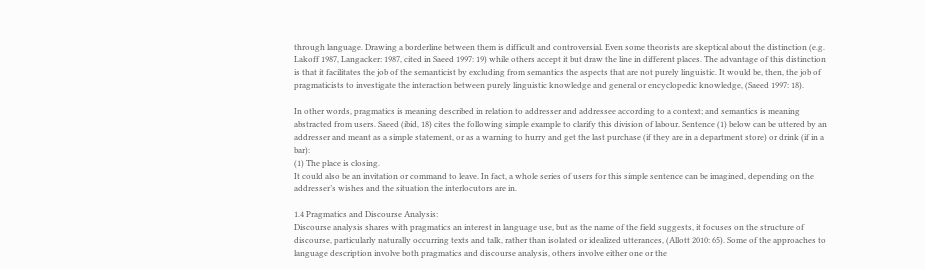through language. Drawing a borderline between them is difficult and controversial. Even some theorists are skeptical about the distinction (e.g. Lakoff 1987, Langacker: 1987, cited in Saeed 1997: 19) while others accept it but draw the line in different places. The advantage of this distinction is that it facilitates the job of the semanticist by excluding from semantics the aspects that are not purely linguistic. It would be, then, the job of pragmaticists to investigate the interaction between purely linguistic knowledge and general or encyclopedic knowledge, (Saeed 1997: 18).

In other words, pragmatics is meaning described in relation to addresser and addressee according to a context; and semantics is meaning abstracted from users. Saeed (ibid, 18) cites the following simple example to clarify this division of labour. Sentence (1) below can be uttered by an addresser and meant as a simple statement, or as a warning to hurry and get the last purchase (if they are in a department store) or drink (if in a bar):
(1) The place is closing.
It could also be an invitation or command to leave. In fact, a whole series of users for this simple sentence can be imagined, depending on the addresser’s wishes and the situation the interlocutors are in.

1.4 Pragmatics and Discourse Analysis:
Discourse analysis shares with pragmatics an interest in language use, but as the name of the field suggests, it focuses on the structure of discourse, particularly naturally occurring texts and talk, rather than isolated or idealized utterances, (Allott 2010: 65). Some of the approaches to language description involve both pragmatics and discourse analysis, others involve either one or the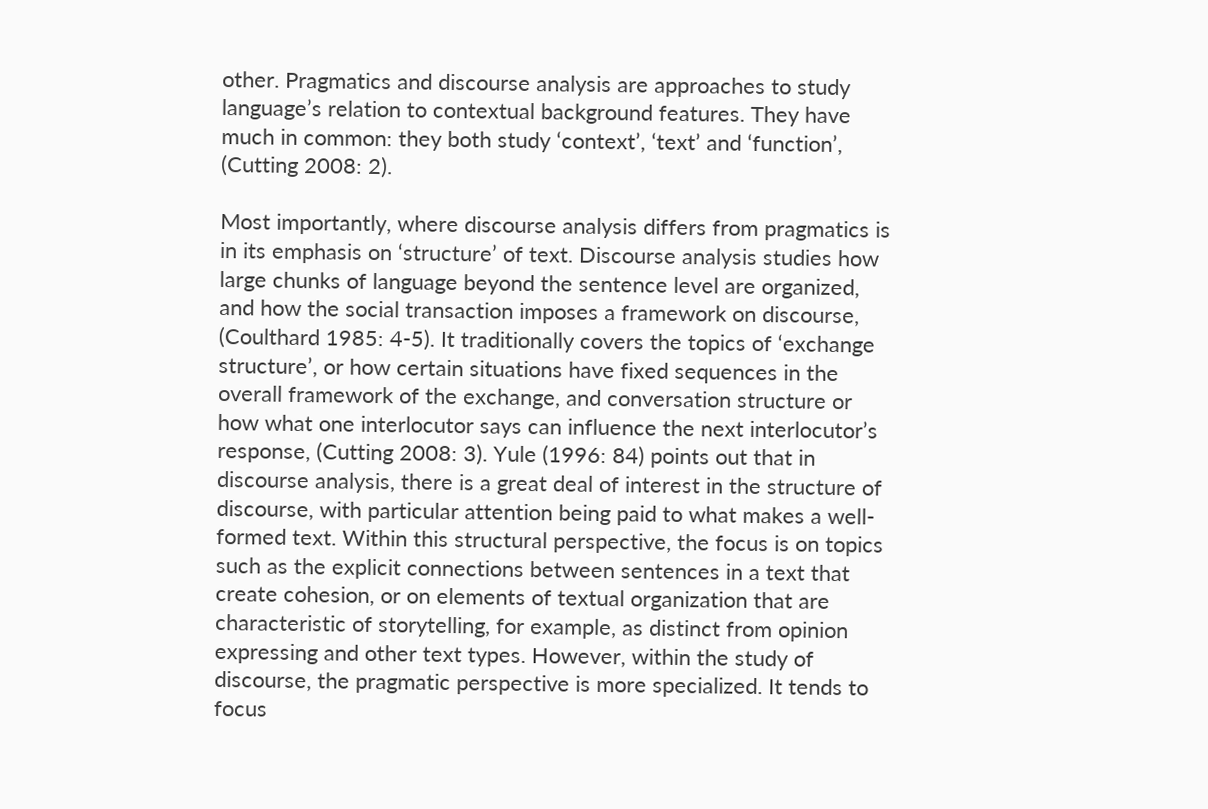other. Pragmatics and discourse analysis are approaches to study language’s relation to contextual background features. They have much in common: they both study ‘context’, ‘text’ and ‘function’, (Cutting 2008: 2).

Most importantly, where discourse analysis differs from pragmatics is in its emphasis on ‘structure’ of text. Discourse analysis studies how large chunks of language beyond the sentence level are organized, and how the social transaction imposes a framework on discourse, (Coulthard 1985: 4-5). It traditionally covers the topics of ‘exchange structure’, or how certain situations have fixed sequences in the overall framework of the exchange, and conversation structure or how what one interlocutor says can influence the next interlocutor’s response, (Cutting 2008: 3). Yule (1996: 84) points out that in discourse analysis, there is a great deal of interest in the structure of discourse, with particular attention being paid to what makes a well-formed text. Within this structural perspective, the focus is on topics such as the explicit connections between sentences in a text that create cohesion, or on elements of textual organization that are characteristic of storytelling, for example, as distinct from opinion expressing and other text types. However, within the study of discourse, the pragmatic perspective is more specialized. It tends to focus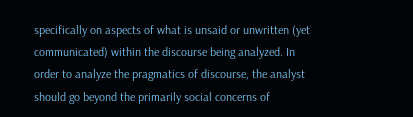specifically on aspects of what is unsaid or unwritten (yet communicated) within the discourse being analyzed. In order to analyze the pragmatics of discourse, the analyst should go beyond the primarily social concerns of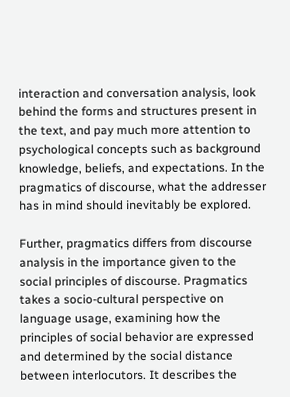interaction and conversation analysis, look behind the forms and structures present in the text, and pay much more attention to psychological concepts such as background knowledge, beliefs, and expectations. In the pragmatics of discourse, what the addresser has in mind should inevitably be explored.

Further, pragmatics differs from discourse analysis in the importance given to the social principles of discourse. Pragmatics takes a socio-cultural perspective on language usage, examining how the principles of social behavior are expressed and determined by the social distance between interlocutors. It describes the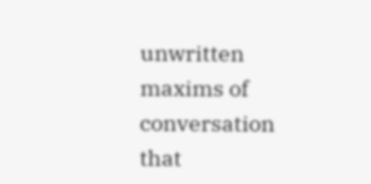unwritten maxims of conversation that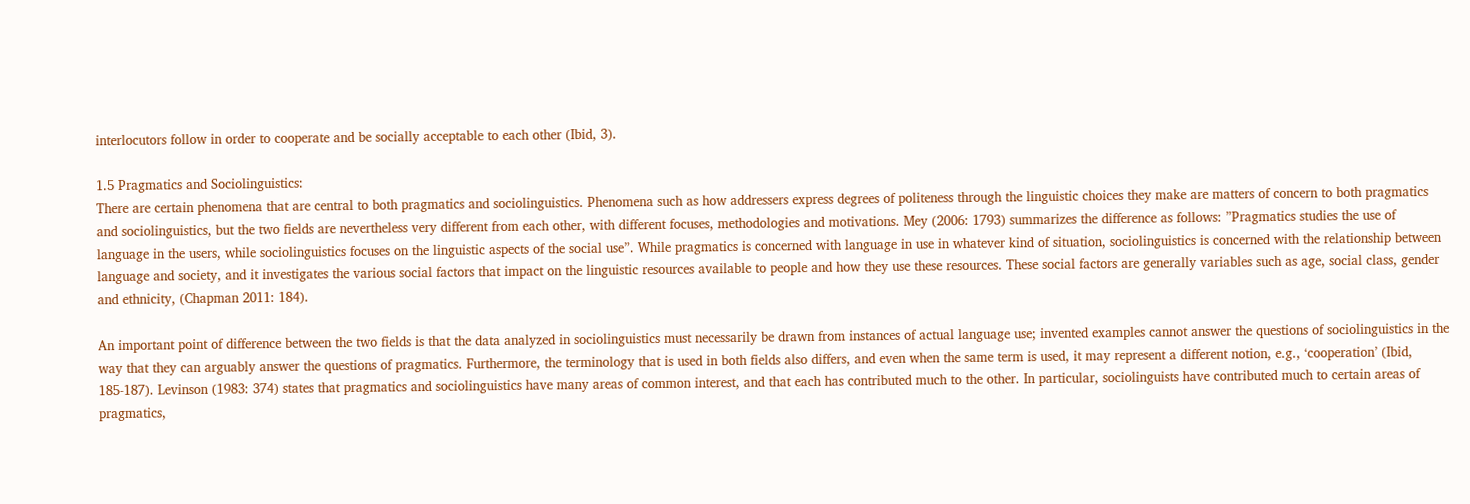interlocutors follow in order to cooperate and be socially acceptable to each other (Ibid, 3).

1.5 Pragmatics and Sociolinguistics:
There are certain phenomena that are central to both pragmatics and sociolinguistics. Phenomena such as how addressers express degrees of politeness through the linguistic choices they make are matters of concern to both pragmatics and sociolinguistics, but the two fields are nevertheless very different from each other, with different focuses, methodologies and motivations. Mey (2006: 1793) summarizes the difference as follows: ”Pragmatics studies the use of language in the users, while sociolinguistics focuses on the linguistic aspects of the social use”. While pragmatics is concerned with language in use in whatever kind of situation, sociolinguistics is concerned with the relationship between language and society, and it investigates the various social factors that impact on the linguistic resources available to people and how they use these resources. These social factors are generally variables such as age, social class, gender and ethnicity, (Chapman 2011: 184).

An important point of difference between the two fields is that the data analyzed in sociolinguistics must necessarily be drawn from instances of actual language use; invented examples cannot answer the questions of sociolinguistics in the way that they can arguably answer the questions of pragmatics. Furthermore, the terminology that is used in both fields also differs, and even when the same term is used, it may represent a different notion, e.g., ‘cooperation’ (Ibid, 185-187). Levinson (1983: 374) states that pragmatics and sociolinguistics have many areas of common interest, and that each has contributed much to the other. In particular, sociolinguists have contributed much to certain areas of pragmatics,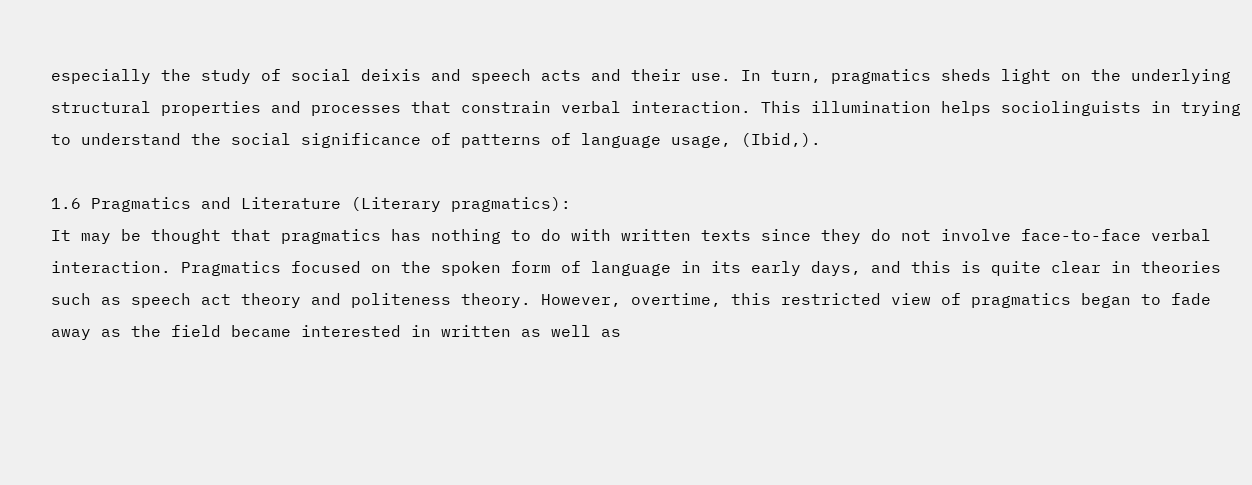especially the study of social deixis and speech acts and their use. In turn, pragmatics sheds light on the underlying structural properties and processes that constrain verbal interaction. This illumination helps sociolinguists in trying to understand the social significance of patterns of language usage, (Ibid,).

1.6 Pragmatics and Literature (Literary pragmatics):
It may be thought that pragmatics has nothing to do with written texts since they do not involve face-to-face verbal interaction. Pragmatics focused on the spoken form of language in its early days, and this is quite clear in theories such as speech act theory and politeness theory. However, overtime, this restricted view of pragmatics began to fade away as the field became interested in written as well as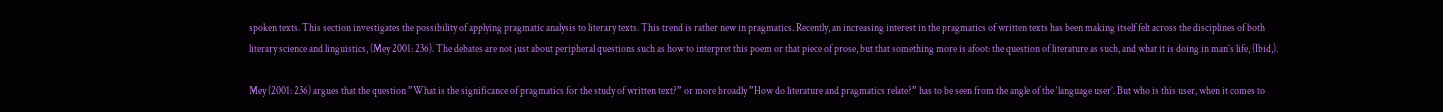spoken texts. This section investigates the possibility of applying pragmatic analysis to literary texts. This trend is rather new in pragmatics. Recently, an increasing interest in the pragmatics of written texts has been making itself felt across the disciplines of both literary science and linguistics, (Mey 2001: 236). The debates are not just about peripheral questions such as how to interpret this poem or that piece of prose, but that something more is afoot: the question of literature as such, and what it is doing in man’s life, (Ibid,).

Mey (2001: 236) argues that the question ”What is the significance of pragmatics for the study of written text?” or more broadly ”How do literature and pragmatics relate?” has to be seen from the angle of the ‘language user’. But who is this user, when it comes to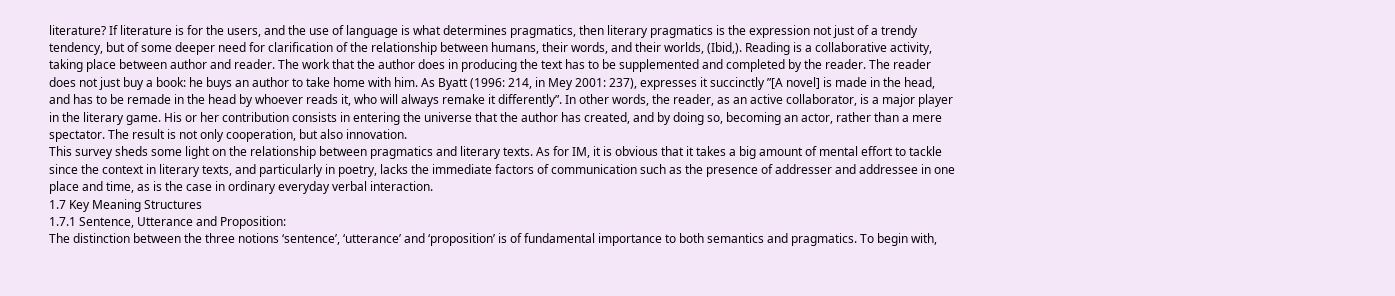literature? If literature is for the users, and the use of language is what determines pragmatics, then literary pragmatics is the expression not just of a trendy tendency, but of some deeper need for clarification of the relationship between humans, their words, and their worlds, (Ibid,). Reading is a collaborative activity, taking place between author and reader. The work that the author does in producing the text has to be supplemented and completed by the reader. The reader does not just buy a book: he buys an author to take home with him. As Byatt (1996: 214, in Mey 2001: 237), expresses it succinctly ”[A novel] is made in the head, and has to be remade in the head by whoever reads it, who will always remake it differently”. In other words, the reader, as an active collaborator, is a major player in the literary game. His or her contribution consists in entering the universe that the author has created, and by doing so, becoming an actor, rather than a mere spectator. The result is not only cooperation, but also innovation.
This survey sheds some light on the relationship between pragmatics and literary texts. As for IM, it is obvious that it takes a big amount of mental effort to tackle since the context in literary texts, and particularly in poetry, lacks the immediate factors of communication such as the presence of addresser and addressee in one place and time, as is the case in ordinary everyday verbal interaction.
1.7 Key Meaning Structures
1.7.1 Sentence, Utterance and Proposition:
The distinction between the three notions ‘sentence’, ‘utterance’ and ‘proposition’ is of fundamental importance to both semantics and pragmatics. To begin with,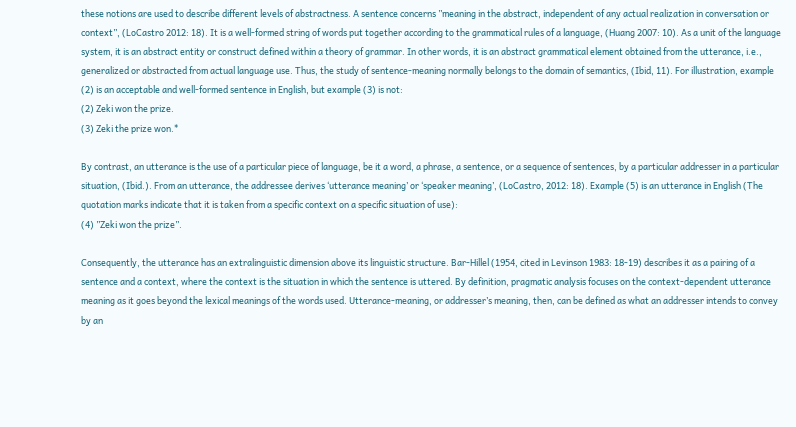these notions are used to describe different levels of abstractness. A sentence concerns ”meaning in the abstract, independent of any actual realization in conversation or context”, (LoCastro 2012: 18). It is a well-formed string of words put together according to the grammatical rules of a language, (Huang 2007: 10). As a unit of the language system, it is an abstract entity or construct defined within a theory of grammar. In other words, it is an abstract grammatical element obtained from the utterance, i.e., generalized or abstracted from actual language use. Thus, the study of sentence-meaning normally belongs to the domain of semantics, (Ibid, 11). For illustration, example (2) is an acceptable and well-formed sentence in English, but example (3) is not:
(2) Zeki won the prize.
(3) Zeki the prize won.*

By contrast, an utterance is the use of a particular piece of language, be it a word, a phrase, a sentence, or a sequence of sentences, by a particular addresser in a particular situation, (Ibid.). From an utterance, the addressee derives ‘utterance meaning’ or ‘speaker meaning’, (LoCastro, 2012: 18). Example (5) is an utterance in English (The quotation marks indicate that it is taken from a specific context on a specific situation of use):
(4) ”Zeki won the prize”.

Consequently, the utterance has an extralinguistic dimension above its linguistic structure. Bar-Hillel (1954, cited in Levinson 1983: 18-19) describes it as a pairing of a sentence and a context, where the context is the situation in which the sentence is uttered. By definition, pragmatic analysis focuses on the context-dependent utterance meaning as it goes beyond the lexical meanings of the words used. Utterance-meaning, or addresser’s meaning, then, can be defined as what an addresser intends to convey by an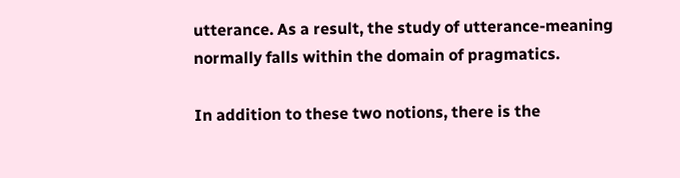utterance. As a result, the study of utterance-meaning normally falls within the domain of pragmatics.

In addition to these two notions, there is the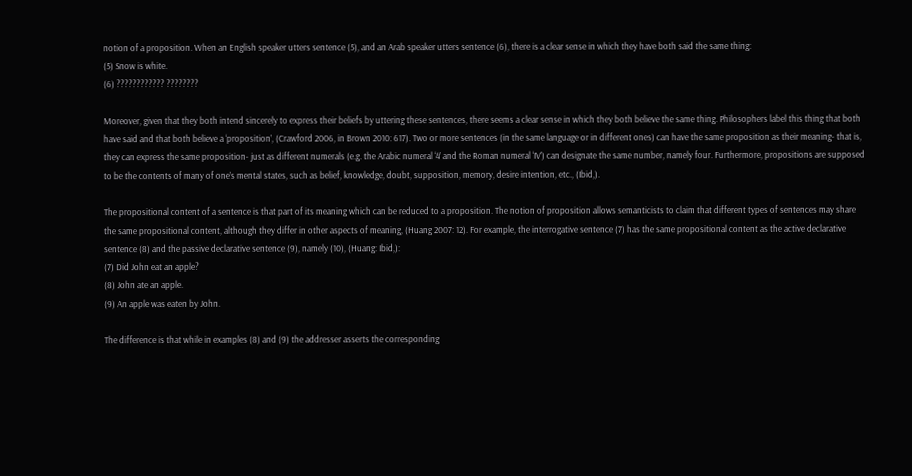notion of a proposition. When an English speaker utters sentence (5), and an Arab speaker utters sentence (6), there is a clear sense in which they have both said the same thing:
(5) Snow is white.
(6) ???????????? ????????

Moreover, given that they both intend sincerely to express their beliefs by uttering these sentences, there seems a clear sense in which they both believe the same thing. Philosophers label this thing that both have said and that both believe a ‘proposition’, (Crawford 2006, in Brown 2010: 617). Two or more sentences (in the same language or in different ones) can have the same proposition as their meaning- that is, they can express the same proposition- just as different numerals (e.g. the Arabic numeral ‘4’ and the Roman numeral ‘IV’) can designate the same number, namely four. Furthermore, propositions are supposed to be the contents of many of one’s mental states, such as belief, knowledge, doubt, supposition, memory, desire intention, etc., (Ibid,).

The propositional content of a sentence is that part of its meaning which can be reduced to a proposition. The notion of proposition allows semanticists to claim that different types of sentences may share the same propositional content, although they differ in other aspects of meaning, (Huang 2007: 12). For example, the interrogative sentence (7) has the same propositional content as the active declarative sentence (8) and the passive declarative sentence (9), namely (10), (Huang: Ibid,):
(7) Did John eat an apple?
(8) John ate an apple.
(9) An apple was eaten by John.

The difference is that while in examples (8) and (9) the addresser asserts the corresponding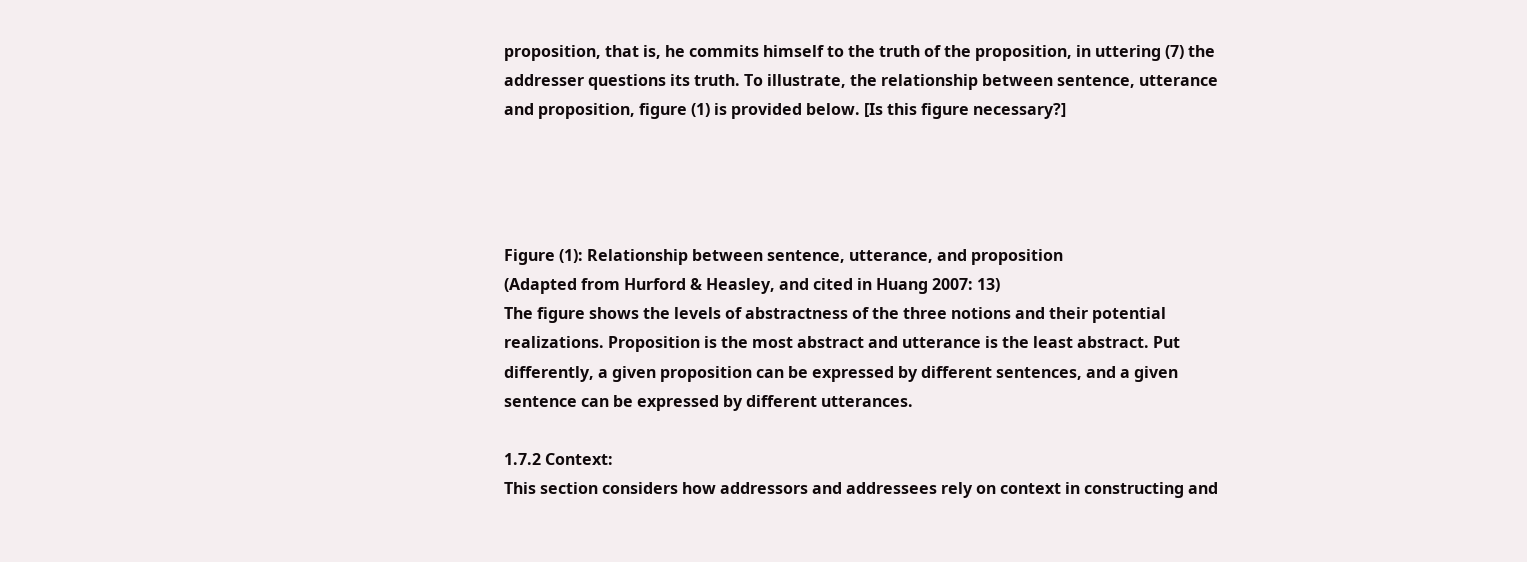proposition, that is, he commits himself to the truth of the proposition, in uttering (7) the addresser questions its truth. To illustrate, the relationship between sentence, utterance and proposition, figure (1) is provided below. [Is this figure necessary?]




Figure (1): Relationship between sentence, utterance, and proposition
(Adapted from Hurford & Heasley, and cited in Huang 2007: 13)
The figure shows the levels of abstractness of the three notions and their potential realizations. Proposition is the most abstract and utterance is the least abstract. Put differently, a given proposition can be expressed by different sentences, and a given sentence can be expressed by different utterances.

1.7.2 Context:
This section considers how addressors and addressees rely on context in constructing and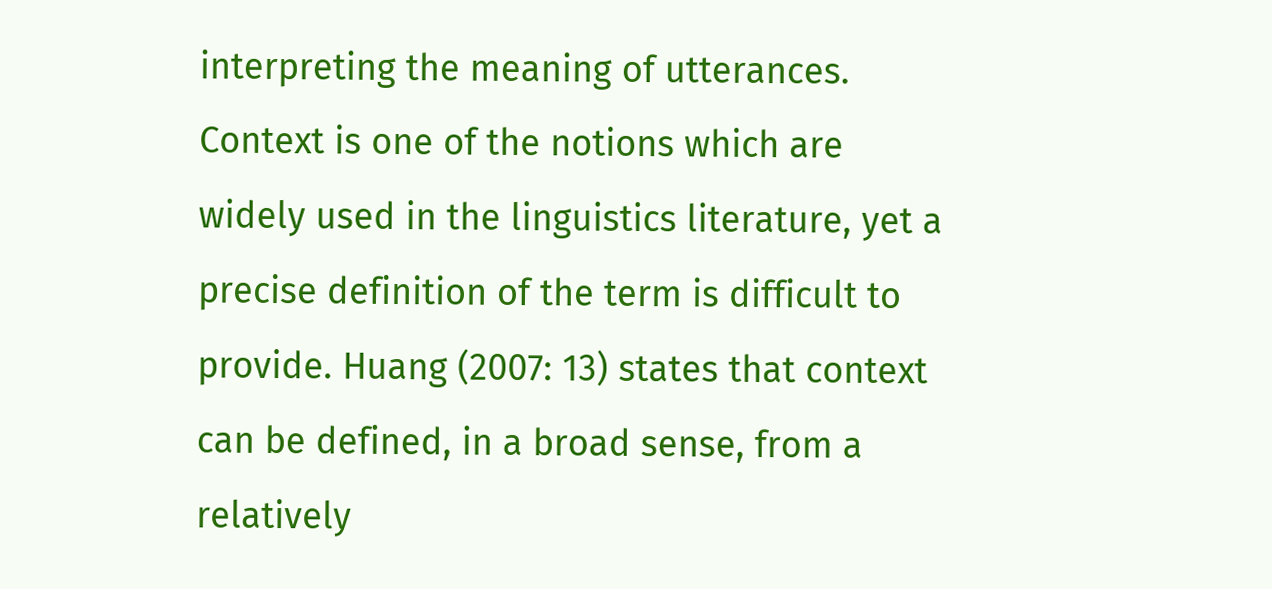interpreting the meaning of utterances. Context is one of the notions which are widely used in the linguistics literature, yet a precise definition of the term is difficult to provide. Huang (2007: 13) states that context can be defined, in a broad sense, from a relatively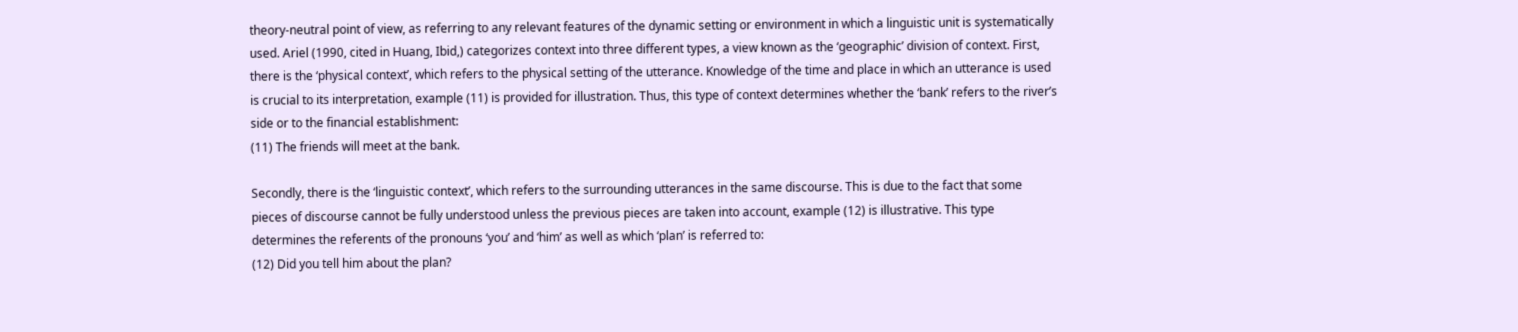theory-neutral point of view, as referring to any relevant features of the dynamic setting or environment in which a linguistic unit is systematically used. Ariel (1990, cited in Huang, Ibid,) categorizes context into three different types, a view known as the ‘geographic’ division of context. First, there is the ‘physical context’, which refers to the physical setting of the utterance. Knowledge of the time and place in which an utterance is used is crucial to its interpretation, example (11) is provided for illustration. Thus, this type of context determines whether the ‘bank’ refers to the river’s side or to the financial establishment:
(11) The friends will meet at the bank.

Secondly, there is the ‘linguistic context’, which refers to the surrounding utterances in the same discourse. This is due to the fact that some pieces of discourse cannot be fully understood unless the previous pieces are taken into account, example (12) is illustrative. This type determines the referents of the pronouns ‘you’ and ‘him’ as well as which ‘plan’ is referred to:
(12) Did you tell him about the plan?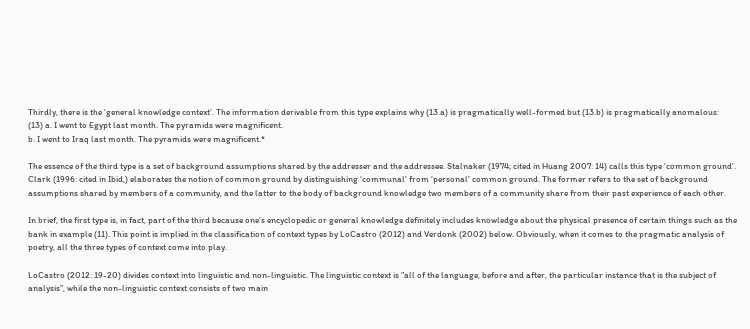Thirdly, there is the ‘general knowledge context’. The information derivable from this type explains why (13.a) is pragmatically well-formed but (13.b) is pragmatically anomalous:
(13) a. I went to Egypt last month. The pyramids were magnificent.
b. I went to Iraq last month. The pyramids were magnificent.*

The essence of the third type is a set of background assumptions shared by the addresser and the addressee. Stalnaker (1974; cited in Huang 2007: 14) calls this type ‘common ground’. Clark (1996: cited in Ibid,) elaborates the notion of common ground by distinguishing ‘communal’ from ‘personal’ common ground. The former refers to the set of background assumptions shared by members of a community, and the latter to the body of background knowledge two members of a community share from their past experience of each other.

In brief, the first type is, in fact, part of the third because one’s encyclopedic or general knowledge definitely includes knowledge about the physical presence of certain things such as the bank in example (11). This point is implied in the classification of context types by LoCastro (2012) and Verdonk (2002) below. Obviously, when it comes to the pragmatic analysis of poetry, all the three types of context come into play.

LoCastro (2012: 19-20) divides context into linguistic and non-linguistic. The linguistic context is ”all of the language, before and after, the particular instance that is the subject of analysis”, while the non-linguistic context consists of two main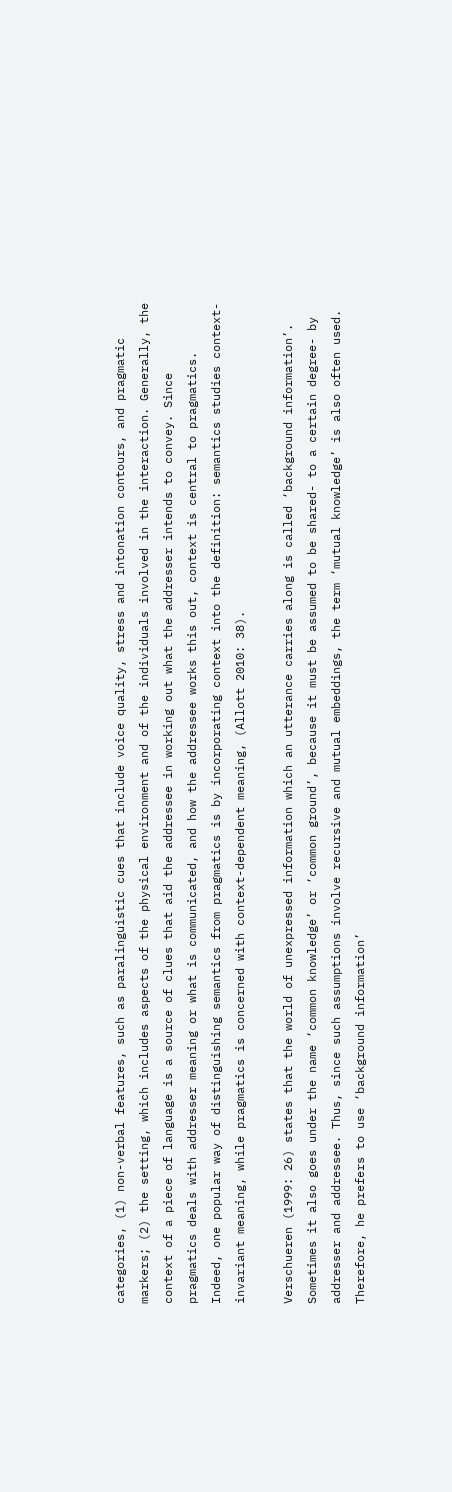categories, (1) non-verbal features, such as paralinguistic cues that include voice quality, stress and intonation contours, and pragmatic markers; (2) the setting, which includes aspects of the physical environment and of the individuals involved in the interaction. Generally, the context of a piece of language is a source of clues that aid the addressee in working out what the addresser intends to convey. Since pragmatics deals with addresser meaning or what is communicated, and how the addressee works this out, context is central to pragmatics. Indeed, one popular way of distinguishing semantics from pragmatics is by incorporating context into the definition: semantics studies context-invariant meaning, while pragmatics is concerned with context-dependent meaning, (Allott 2010: 38).

Verschueren (1999: 26) states that the world of unexpressed information which an utterance carries along is called ‘background information’. Sometimes it also goes under the name ‘common knowledge’ or ‘common ground’, because it must be assumed to be shared- to a certain degree- by addresser and addressee. Thus, since such assumptions involve recursive and mutual embeddings, the term ‘mutual knowledge’ is also often used. Therefore, he prefers to use ‘background information’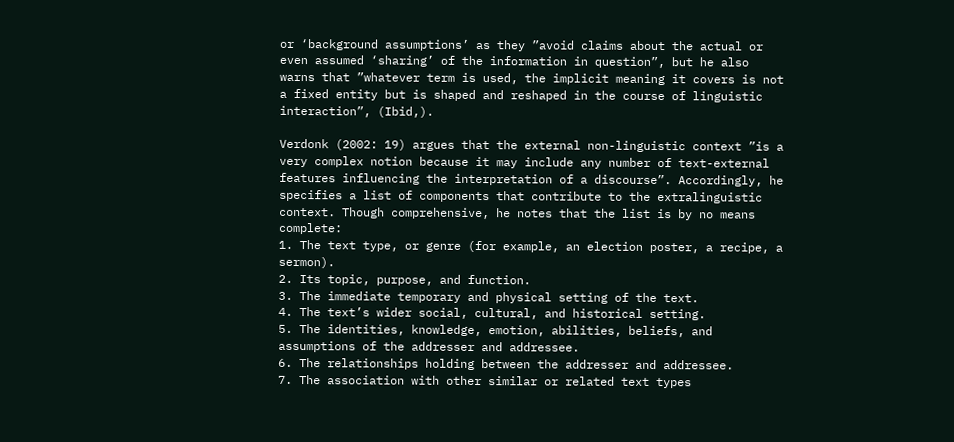or ‘background assumptions’ as they ”avoid claims about the actual or even assumed ‘sharing’ of the information in question”, but he also warns that ”whatever term is used, the implicit meaning it covers is not a fixed entity but is shaped and reshaped in the course of linguistic interaction”, (Ibid,).

Verdonk (2002: 19) argues that the external non-linguistic context ”is a very complex notion because it may include any number of text-external features influencing the interpretation of a discourse”. Accordingly, he specifies a list of components that contribute to the extralinguistic context. Though comprehensive, he notes that the list is by no means complete:
1. The text type, or genre (for example, an election poster, a recipe, a sermon).
2. Its topic, purpose, and function.
3. The immediate temporary and physical setting of the text.
4. The text’s wider social, cultural, and historical setting.
5. The identities, knowledge, emotion, abilities, beliefs, and assumptions of the addresser and addressee.
6. The relationships holding between the addresser and addressee.
7. The association with other similar or related text types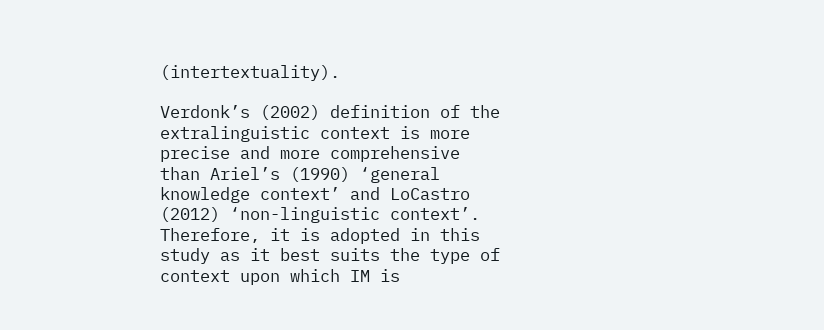(intertextuality).

Verdonk’s (2002) definition of the extralinguistic context is more precise and more comprehensive than Ariel’s (1990) ‘general knowledge context’ and LoCastro (2012) ‘non-linguistic context’. Therefore, it is adopted in this study as it best suits the type of context upon which IM is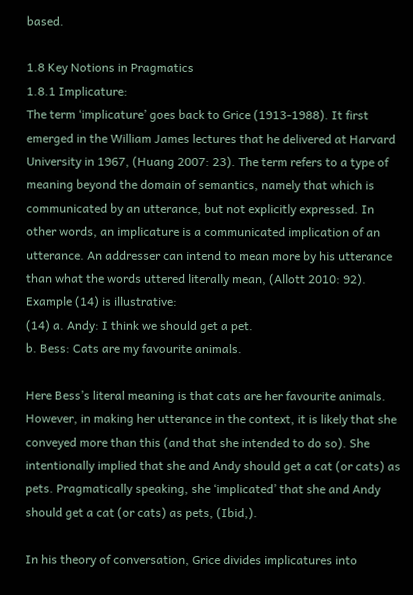based.

1.8 Key Notions in Pragmatics
1.8.1 Implicature:
The term ‘implicature’ goes back to Grice (1913-1988). It first emerged in the William James lectures that he delivered at Harvard University in 1967, (Huang 2007: 23). The term refers to a type of meaning beyond the domain of semantics, namely that which is communicated by an utterance, but not explicitly expressed. In other words, an implicature is a communicated implication of an utterance. An addresser can intend to mean more by his utterance than what the words uttered literally mean, (Allott 2010: 92). Example (14) is illustrative:
(14) a. Andy: I think we should get a pet.
b. Bess: Cats are my favourite animals.

Here Bess’s literal meaning is that cats are her favourite animals. However, in making her utterance in the context, it is likely that she conveyed more than this (and that she intended to do so). She intentionally implied that she and Andy should get a cat (or cats) as pets. Pragmatically speaking, she ‘implicated’ that she and Andy should get a cat (or cats) as pets, (Ibid,).

In his theory of conversation, Grice divides implicatures into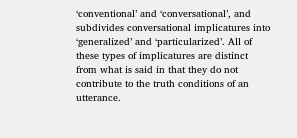‘conventional’ and ‘conversational’, and subdivides conversational implicatures into ‘generalized’ and ‘particularized’. All of these types of implicatures are distinct from what is said in that they do not contribute to the truth conditions of an utterance.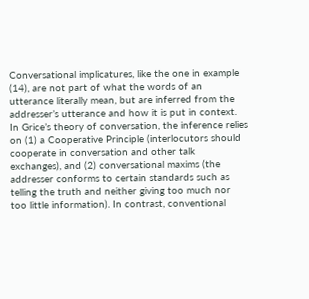Conversational implicatures, like the one in example (14), are not part of what the words of an utterance literally mean, but are inferred from the addresser’s utterance and how it is put in context. In Grice’s theory of conversation, the inference relies on (1) a Cooperative Principle (interlocutors should cooperate in conversation and other talk exchanges), and (2) conversational maxims (the addresser conforms to certain standards such as telling the truth and neither giving too much nor too little information). In contrast, conventional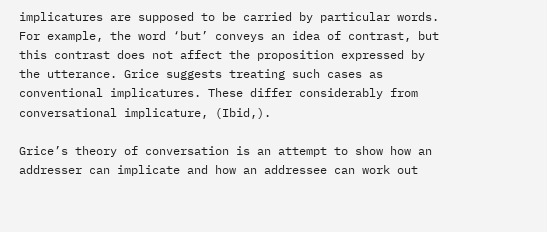implicatures are supposed to be carried by particular words. For example, the word ‘but’ conveys an idea of contrast, but this contrast does not affect the proposition expressed by the utterance. Grice suggests treating such cases as conventional implicatures. These differ considerably from conversational implicature, (Ibid,).

Grice’s theory of conversation is an attempt to show how an addresser can implicate and how an addressee can work out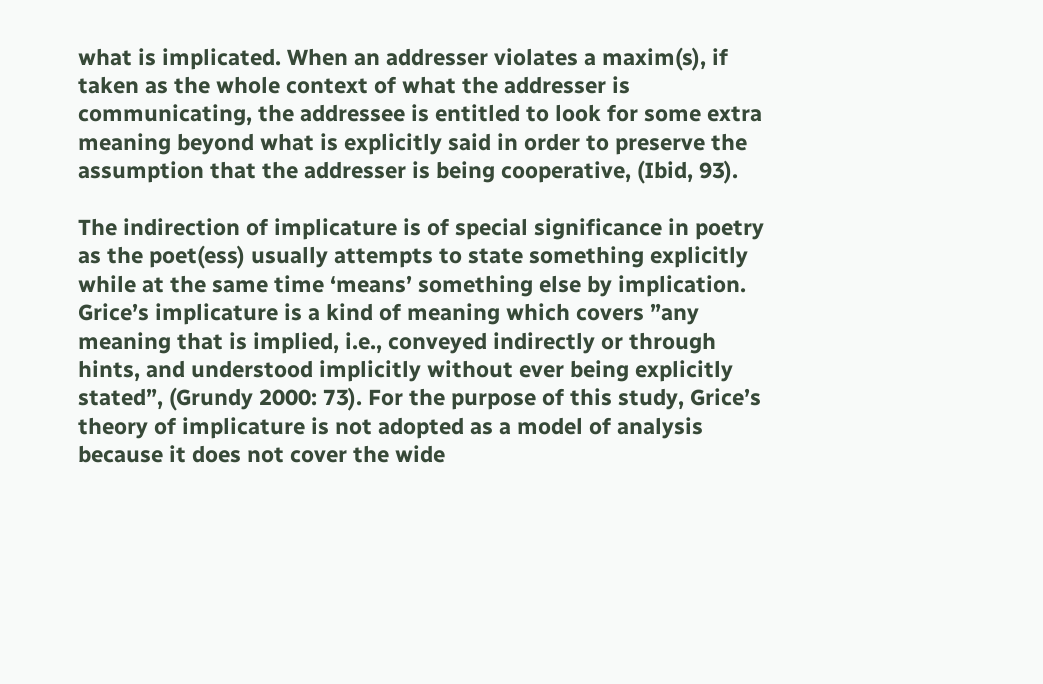what is implicated. When an addresser violates a maxim(s), if taken as the whole context of what the addresser is communicating, the addressee is entitled to look for some extra meaning beyond what is explicitly said in order to preserve the assumption that the addresser is being cooperative, (Ibid, 93).

The indirection of implicature is of special significance in poetry as the poet(ess) usually attempts to state something explicitly while at the same time ‘means’ something else by implication. Grice’s implicature is a kind of meaning which covers ”any meaning that is implied, i.e., conveyed indirectly or through hints, and understood implicitly without ever being explicitly stated”, (Grundy 2000: 73). For the purpose of this study, Grice’s theory of implicature is not adopted as a model of analysis because it does not cover the wide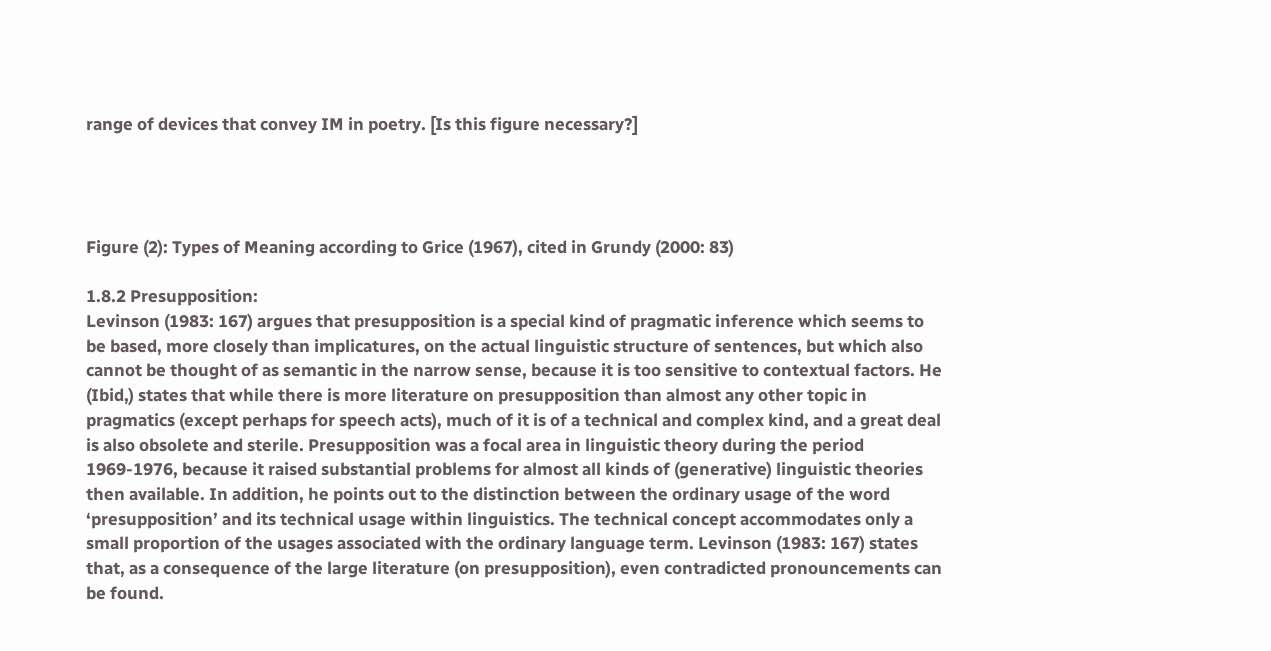range of devices that convey IM in poetry. [Is this figure necessary?]




Figure (2): Types of Meaning according to Grice (1967), cited in Grundy (2000: 83)

1.8.2 Presupposition:
Levinson (1983: 167) argues that presupposition is a special kind of pragmatic inference which seems to be based, more closely than implicatures, on the actual linguistic structure of sentences, but which also cannot be thought of as semantic in the narrow sense, because it is too sensitive to contextual factors. He (Ibid,) states that while there is more literature on presupposition than almost any other topic in pragmatics (except perhaps for speech acts), much of it is of a technical and complex kind, and a great deal is also obsolete and sterile. Presupposition was a focal area in linguistic theory during the period 1969-1976, because it raised substantial problems for almost all kinds of (generative) linguistic theories then available. In addition, he points out to the distinction between the ordinary usage of the word ‘presupposition’ and its technical usage within linguistics. The technical concept accommodates only a small proportion of the usages associated with the ordinary language term. Levinson (1983: 167) states that, as a consequence of the large literature (on presupposition), even contradicted pronouncements can be found.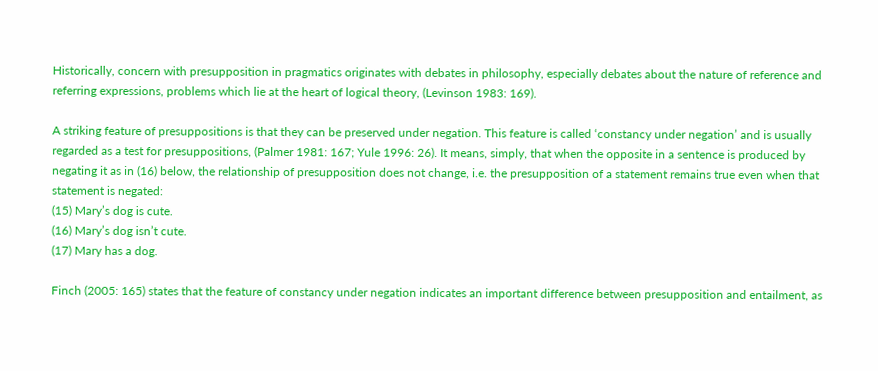Historically, concern with presupposition in pragmatics originates with debates in philosophy, especially debates about the nature of reference and referring expressions, problems which lie at the heart of logical theory, (Levinson 1983: 169).

A striking feature of presuppositions is that they can be preserved under negation. This feature is called ‘constancy under negation’ and is usually regarded as a test for presuppositions, (Palmer 1981: 167; Yule 1996: 26). It means, simply, that when the opposite in a sentence is produced by negating it as in (16) below, the relationship of presupposition does not change, i.e. the presupposition of a statement remains true even when that statement is negated:
(15) Mary’s dog is cute.
(16) Mary’s dog isn’t cute.
(17) Mary has a dog.

Finch (2005: 165) states that the feature of constancy under negation indicates an important difference between presupposition and entailment, as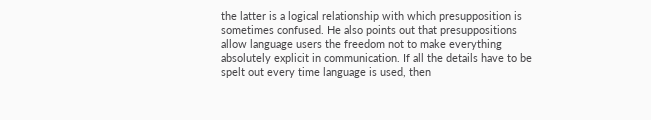the latter is a logical relationship with which presupposition is sometimes confused. He also points out that presuppositions allow language users the freedom not to make everything absolutely explicit in communication. If all the details have to be spelt out every time language is used, then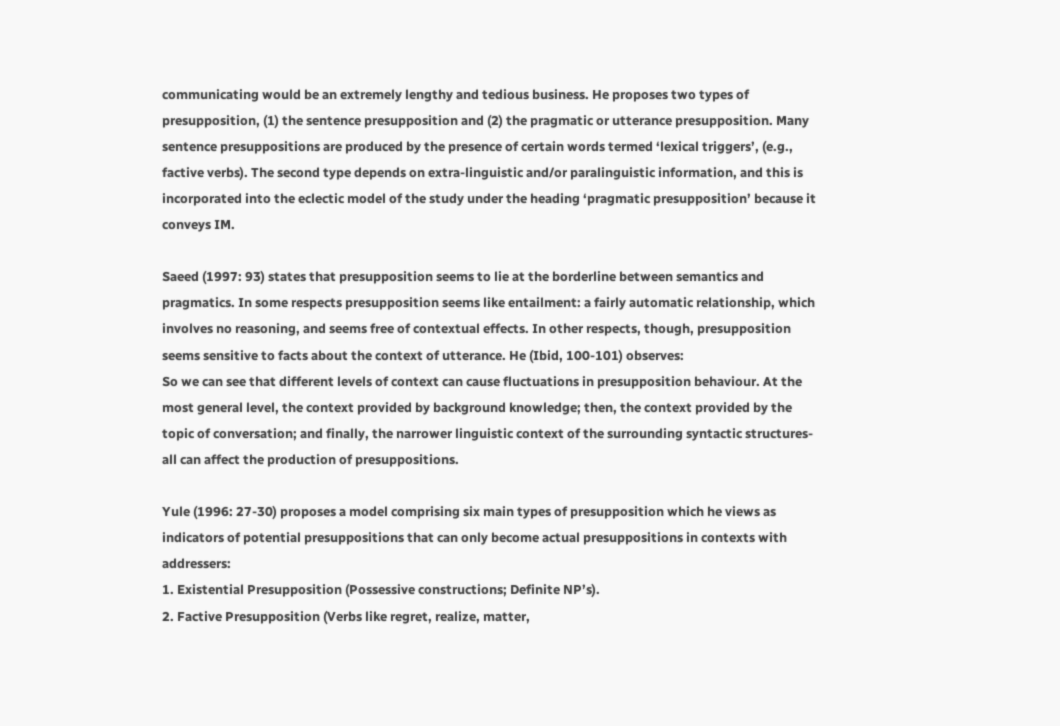communicating would be an extremely lengthy and tedious business. He proposes two types of presupposition, (1) the sentence presupposition and (2) the pragmatic or utterance presupposition. Many sentence presuppositions are produced by the presence of certain words termed ‘lexical triggers’, (e.g., factive verbs). The second type depends on extra-linguistic and/or paralinguistic information, and this is incorporated into the eclectic model of the study under the heading ‘pragmatic presupposition’ because it conveys IM.

Saeed (1997: 93) states that presupposition seems to lie at the borderline between semantics and pragmatics. In some respects presupposition seems like entailment: a fairly automatic relationship, which involves no reasoning, and seems free of contextual effects. In other respects, though, presupposition seems sensitive to facts about the context of utterance. He (Ibid, 100-101) observes:
So we can see that different levels of context can cause fluctuations in presupposition behaviour. At the most general level, the context provided by background knowledge; then, the context provided by the topic of conversation; and finally, the narrower linguistic context of the surrounding syntactic structures- all can affect the production of presuppositions.

Yule (1996: 27-30) proposes a model comprising six main types of presupposition which he views as indicators of potential presuppositions that can only become actual presuppositions in contexts with addressers:
1. Existential Presupposition (Possessive constructions; Definite NP’s).
2. Factive Presupposition (Verbs like regret, realize, matter,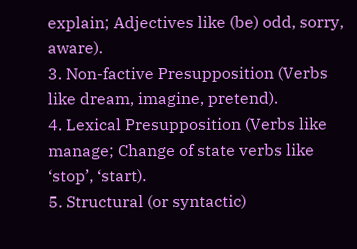explain; Adjectives like (be) odd, sorry, aware).
3. Non-factive Presupposition (Verbs like dream, imagine, pretend).
4. Lexical Presupposition (Verbs like manage; Change of state verbs like ‘stop’, ‘start).
5. Structural (or syntactic)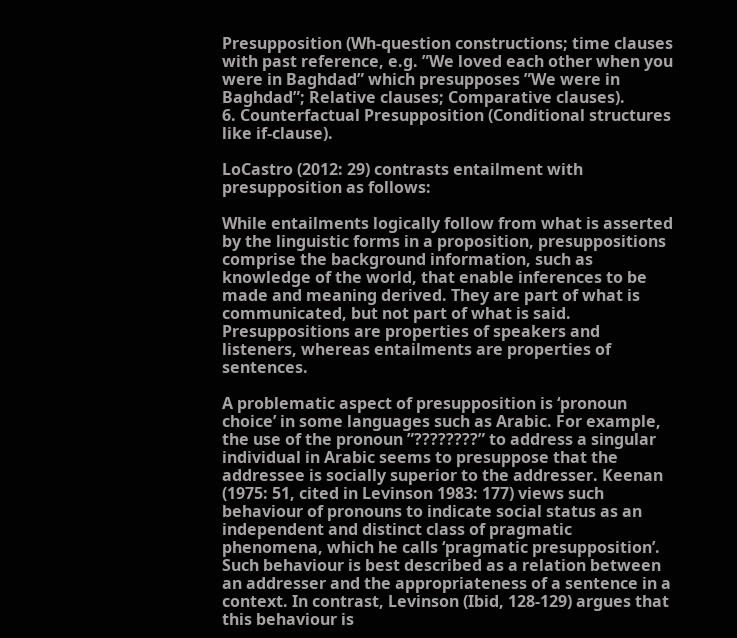Presupposition (Wh-question constructions; time clauses with past reference, e.g. ”We loved each other when you were in Baghdad” which presupposes ”We were in Baghdad”; Relative clauses; Comparative clauses).
6. Counterfactual Presupposition (Conditional structures like if-clause).

LoCastro (2012: 29) contrasts entailment with presupposition as follows:

While entailments logically follow from what is asserted by the linguistic forms in a proposition, presuppositions comprise the background information, such as knowledge of the world, that enable inferences to be made and meaning derived. They are part of what is communicated, but not part of what is said. Presuppositions are properties of speakers and listeners, whereas entailments are properties of sentences.

A problematic aspect of presupposition is ‘pronoun choice’ in some languages such as Arabic. For example, the use of the pronoun ”????????” to address a singular individual in Arabic seems to presuppose that the addressee is socially superior to the addresser. Keenan (1975: 51, cited in Levinson 1983: 177) views such behaviour of pronouns to indicate social status as an independent and distinct class of pragmatic phenomena, which he calls ‘pragmatic presupposition’. Such behaviour is best described as a relation between an addresser and the appropriateness of a sentence in a context. In contrast, Levinson (Ibid, 128-129) argues that this behaviour is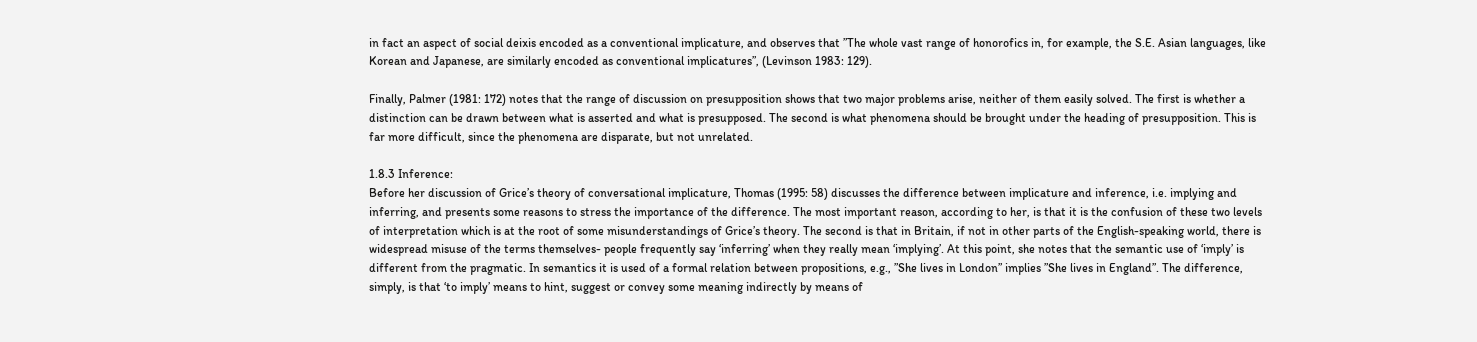in fact an aspect of social deixis encoded as a conventional implicature, and observes that ”The whole vast range of honorofics in, for example, the S.E. Asian languages, like Korean and Japanese, are similarly encoded as conventional implicatures”, (Levinson 1983: 129).

Finally, Palmer (1981: 172) notes that the range of discussion on presupposition shows that two major problems arise, neither of them easily solved. The first is whether a distinction can be drawn between what is asserted and what is presupposed. The second is what phenomena should be brought under the heading of presupposition. This is far more difficult, since the phenomena are disparate, but not unrelated.

1.8.3 Inference:
Before her discussion of Grice’s theory of conversational implicature, Thomas (1995: 58) discusses the difference between implicature and inference, i.e. implying and inferring, and presents some reasons to stress the importance of the difference. The most important reason, according to her, is that it is the confusion of these two levels of interpretation which is at the root of some misunderstandings of Grice’s theory. The second is that in Britain, if not in other parts of the English-speaking world, there is widespread misuse of the terms themselves- people frequently say ‘inferring’ when they really mean ‘implying’. At this point, she notes that the semantic use of ‘imply’ is different from the pragmatic. In semantics it is used of a formal relation between propositions, e.g., ”She lives in London” implies ”She lives in England”. The difference, simply, is that ‘to imply’ means to hint, suggest or convey some meaning indirectly by means of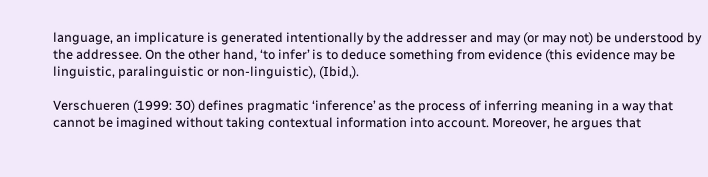language, an implicature is generated intentionally by the addresser and may (or may not) be understood by the addressee. On the other hand, ‘to infer’ is to deduce something from evidence (this evidence may be linguistic, paralinguistic or non-linguistic), (Ibid,).

Verschueren (1999: 30) defines pragmatic ‘inference’ as the process of inferring meaning in a way that cannot be imagined without taking contextual information into account. Moreover, he argues that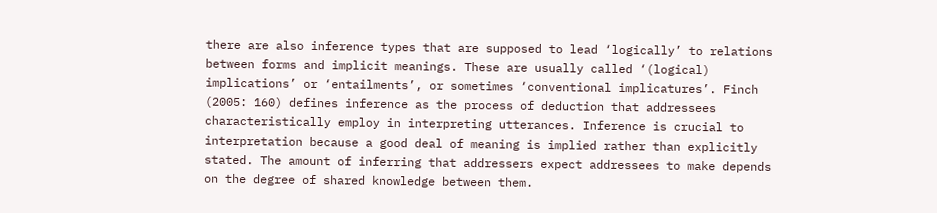there are also inference types that are supposed to lead ‘logically’ to relations between forms and implicit meanings. These are usually called ‘(logical) implications’ or ‘entailments’, or sometimes ‘conventional implicatures’. Finch (2005: 160) defines inference as the process of deduction that addressees characteristically employ in interpreting utterances. Inference is crucial to interpretation because a good deal of meaning is implied rather than explicitly stated. The amount of inferring that addressers expect addressees to make depends on the degree of shared knowledge between them.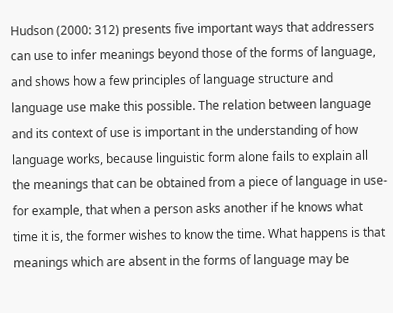Hudson (2000: 312) presents five important ways that addressers can use to infer meanings beyond those of the forms of language, and shows how a few principles of language structure and language use make this possible. The relation between language and its context of use is important in the understanding of how language works, because linguistic form alone fails to explain all the meanings that can be obtained from a piece of language in use- for example, that when a person asks another if he knows what time it is, the former wishes to know the time. What happens is that meanings which are absent in the forms of language may be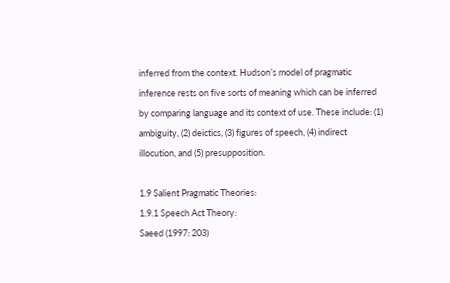inferred from the context. Hudson’s model of pragmatic inference rests on five sorts of meaning which can be inferred by comparing language and its context of use. These include: (1) ambiguity, (2) deictics, (3) figures of speech, (4) indirect illocution, and (5) presupposition.

1.9 Salient Pragmatic Theories:
1.9.1 Speech Act Theory:
Saeed (1997: 203)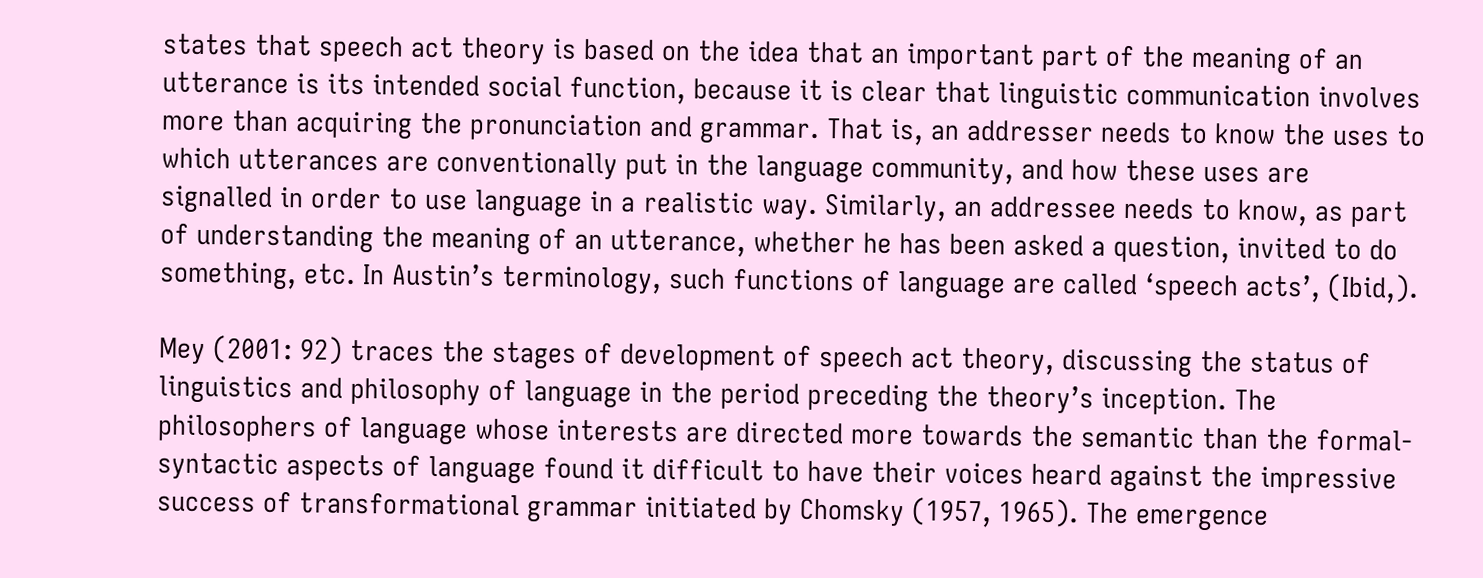states that speech act theory is based on the idea that an important part of the meaning of an utterance is its intended social function, because it is clear that linguistic communication involves more than acquiring the pronunciation and grammar. That is, an addresser needs to know the uses to which utterances are conventionally put in the language community, and how these uses are signalled in order to use language in a realistic way. Similarly, an addressee needs to know, as part of understanding the meaning of an utterance, whether he has been asked a question, invited to do something, etc. In Austin’s terminology, such functions of language are called ‘speech acts’, (Ibid,).

Mey (2001: 92) traces the stages of development of speech act theory, discussing the status of linguistics and philosophy of language in the period preceding the theory’s inception. The philosophers of language whose interests are directed more towards the semantic than the formal-syntactic aspects of language found it difficult to have their voices heard against the impressive success of transformational grammar initiated by Chomsky (1957, 1965). The emergence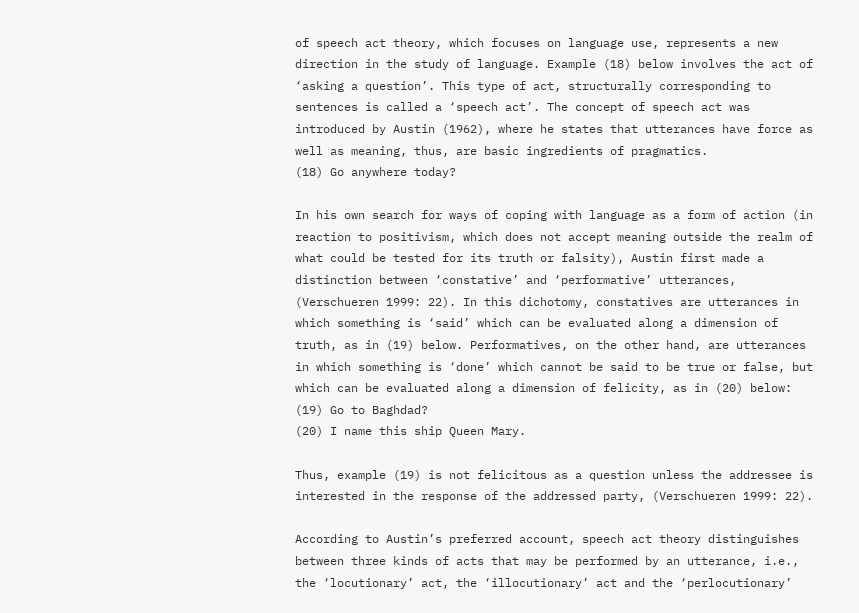of speech act theory, which focuses on language use, represents a new direction in the study of language. Example (18) below involves the act of ‘asking a question’. This type of act, structurally corresponding to sentences is called a ‘speech act’. The concept of speech act was introduced by Austin (1962), where he states that utterances have force as well as meaning, thus, are basic ingredients of pragmatics.
(18) Go anywhere today?

In his own search for ways of coping with language as a form of action (in reaction to positivism, which does not accept meaning outside the realm of what could be tested for its truth or falsity), Austin first made a distinction between ‘constative’ and ‘performative’ utterances, (Verschueren 1999: 22). In this dichotomy, constatives are utterances in which something is ‘said’ which can be evaluated along a dimension of truth, as in (19) below. Performatives, on the other hand, are utterances in which something is ‘done’ which cannot be said to be true or false, but which can be evaluated along a dimension of felicity, as in (20) below:
(19) Go to Baghdad?
(20) I name this ship Queen Mary.

Thus, example (19) is not felicitous as a question unless the addressee is interested in the response of the addressed party, (Verschueren 1999: 22).

According to Austin’s preferred account, speech act theory distinguishes between three kinds of acts that may be performed by an utterance, i.e., the ‘locutionary’ act, the ‘illocutionary’ act and the ‘perlocutionary’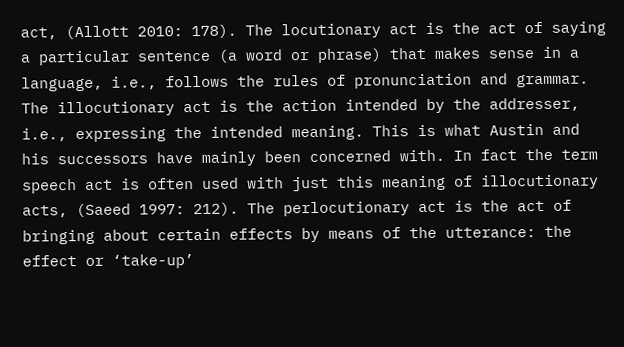act, (Allott 2010: 178). The locutionary act is the act of saying a particular sentence (a word or phrase) that makes sense in a language, i.e., follows the rules of pronunciation and grammar. The illocutionary act is the action intended by the addresser, i.e., expressing the intended meaning. This is what Austin and his successors have mainly been concerned with. In fact the term speech act is often used with just this meaning of illocutionary acts, (Saeed 1997: 212). The perlocutionary act is the act of bringing about certain effects by means of the utterance: the effect or ‘take-up’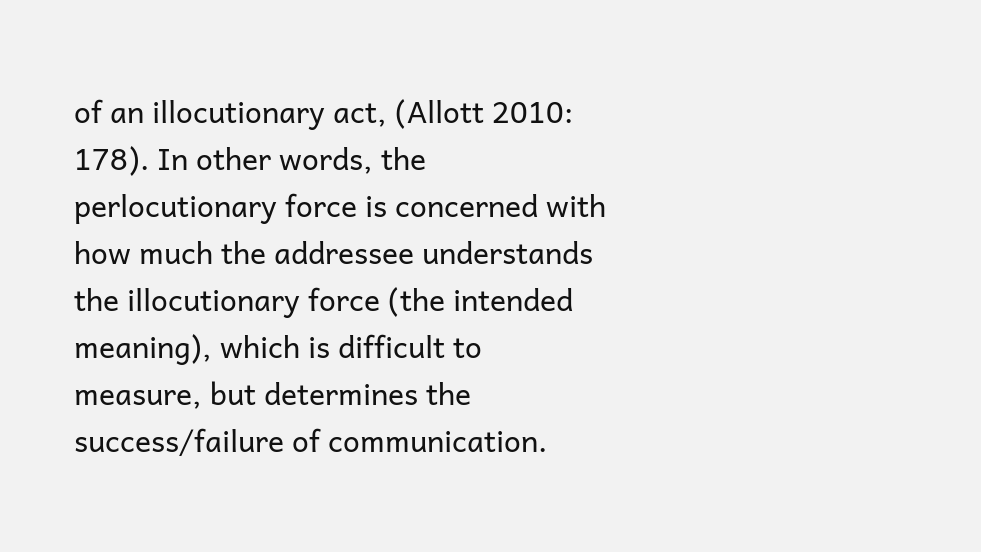of an illocutionary act, (Allott 2010: 178). In other words, the perlocutionary force is concerned with how much the addressee understands the illocutionary force (the intended meaning), which is difficult to measure, but determines the success/failure of communication.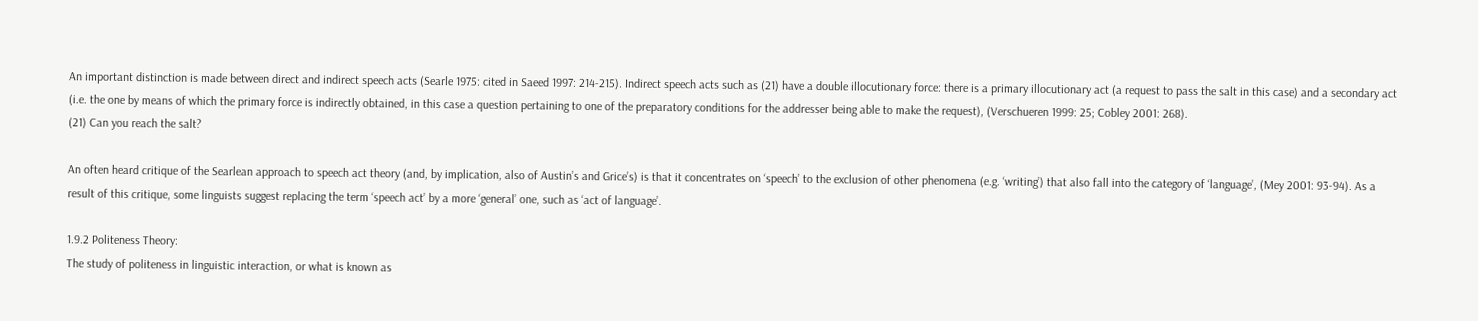An important distinction is made between direct and indirect speech acts (Searle 1975: cited in Saeed 1997: 214-215). Indirect speech acts such as (21) have a double illocutionary force: there is a primary illocutionary act (a request to pass the salt in this case) and a secondary act (i.e. the one by means of which the primary force is indirectly obtained, in this case a question pertaining to one of the preparatory conditions for the addresser being able to make the request), (Verschueren 1999: 25; Cobley 2001: 268).
(21) Can you reach the salt?

An often heard critique of the Searlean approach to speech act theory (and, by implication, also of Austin’s and Grice’s) is that it concentrates on ‘speech’ to the exclusion of other phenomena (e.g. ‘writing’) that also fall into the category of ‘language’, (Mey 2001: 93-94). As a result of this critique, some linguists suggest replacing the term ‘speech act’ by a more ‘general’ one, such as ‘act of language’.

1.9.2 Politeness Theory:
The study of politeness in linguistic interaction, or what is known as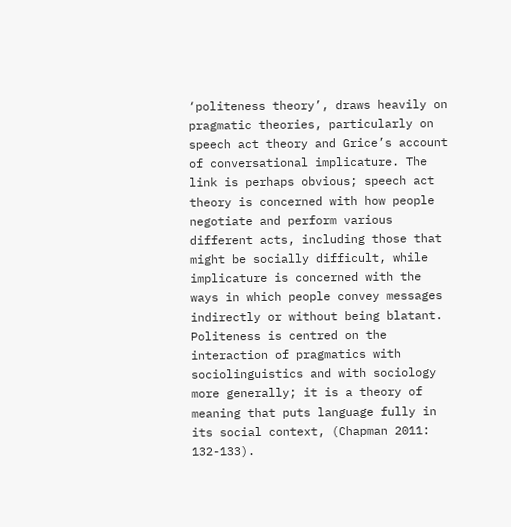‘politeness theory’, draws heavily on pragmatic theories, particularly on speech act theory and Grice’s account of conversational implicature. The link is perhaps obvious; speech act theory is concerned with how people negotiate and perform various different acts, including those that might be socially difficult, while implicature is concerned with the ways in which people convey messages indirectly or without being blatant. Politeness is centred on the interaction of pragmatics with sociolinguistics and with sociology more generally; it is a theory of meaning that puts language fully in its social context, (Chapman 2011: 132-133).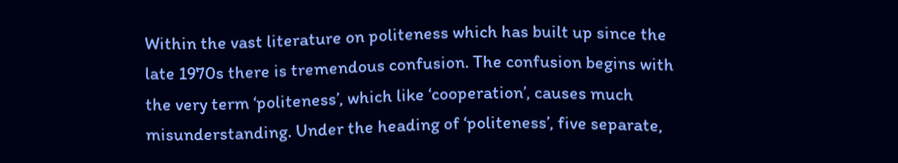Within the vast literature on politeness which has built up since the late 1970s there is tremendous confusion. The confusion begins with the very term ‘politeness’, which like ‘cooperation’, causes much misunderstanding. Under the heading of ‘politeness’, five separate,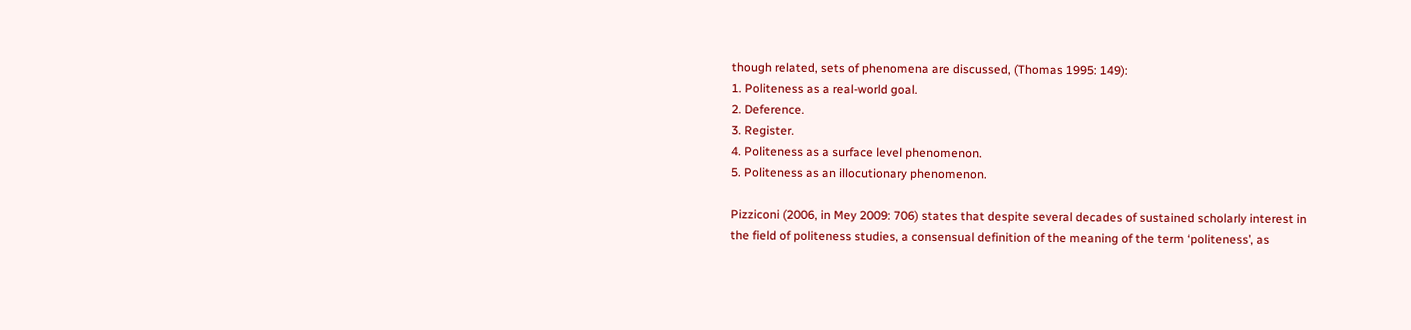though related, sets of phenomena are discussed, (Thomas 1995: 149):
1. Politeness as a real-world goal.
2. Deference.
3. Register.
4. Politeness as a surface level phenomenon.
5. Politeness as an illocutionary phenomenon.

Pizziconi (2006, in Mey 2009: 706) states that despite several decades of sustained scholarly interest in the field of politeness studies, a consensual definition of the meaning of the term ‘politeness’, as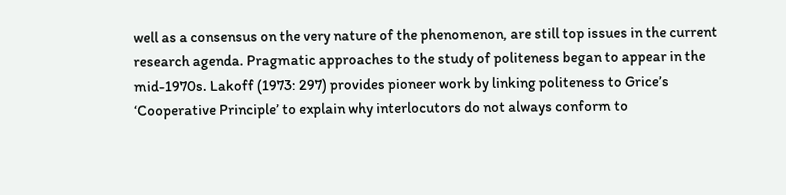well as a consensus on the very nature of the phenomenon, are still top issues in the current research agenda. Pragmatic approaches to the study of politeness began to appear in the mid-1970s. Lakoff (1973: 297) provides pioneer work by linking politeness to Grice’s ‘Cooperative Principle’ to explain why interlocutors do not always conform to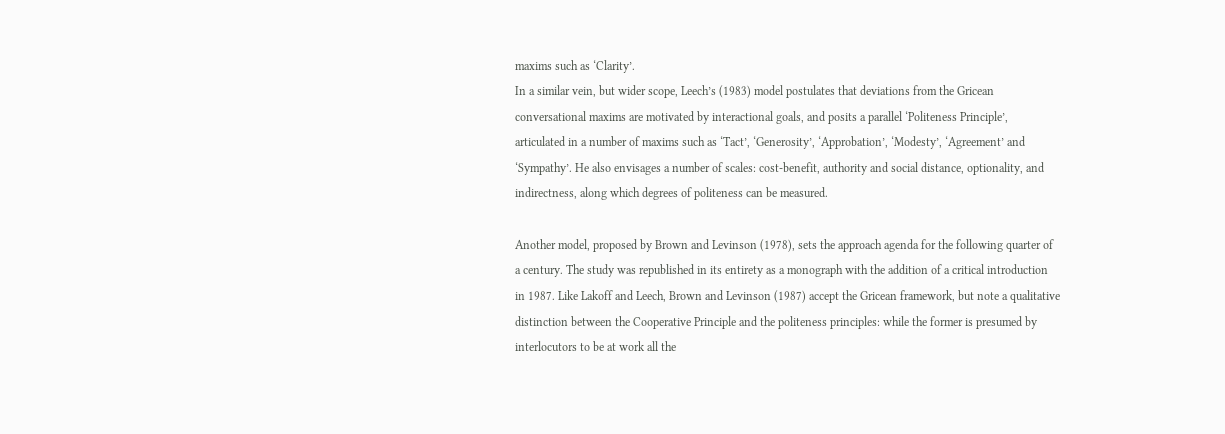maxims such as ‘Clarity’.
In a similar vein, but wider scope, Leech’s (1983) model postulates that deviations from the Gricean conversational maxims are motivated by interactional goals, and posits a parallel ‘Politeness Principle’, articulated in a number of maxims such as ‘Tact’, ‘Generosity’, ‘Approbation’, ‘Modesty’, ‘Agreement’ and ‘Sympathy’. He also envisages a number of scales: cost-benefit, authority and social distance, optionality, and indirectness, along which degrees of politeness can be measured.

Another model, proposed by Brown and Levinson (1978), sets the approach agenda for the following quarter of a century. The study was republished in its entirety as a monograph with the addition of a critical introduction in 1987. Like Lakoff and Leech, Brown and Levinson (1987) accept the Gricean framework, but note a qualitative distinction between the Cooperative Principle and the politeness principles: while the former is presumed by interlocutors to be at work all the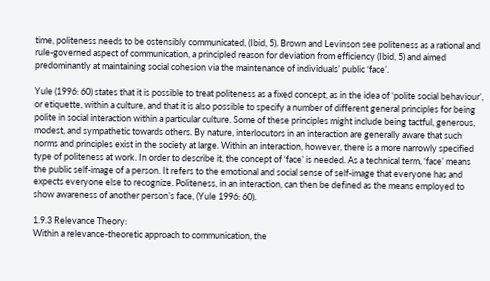time, politeness needs to be ostensibly communicated, (Ibid, 5). Brown and Levinson see politeness as a rational and rule-governed aspect of communication, a principled reason for deviation from efficiency (Ibid, 5) and aimed predominantly at maintaining social cohesion via the maintenance of individuals’ public ‘face’.

Yule (1996: 60) states that it is possible to treat politeness as a fixed concept, as in the idea of ‘polite social behaviour’, or etiquette, within a culture, and that it is also possible to specify a number of different general principles for being polite in social interaction within a particular culture. Some of these principles might include being tactful, generous, modest, and sympathetic towards others. By nature, interlocutors in an interaction are generally aware that such norms and principles exist in the society at large. Within an interaction, however, there is a more narrowly specified type of politeness at work. In order to describe it, the concept of ‘face’ is needed. As a technical term, ‘face’ means the public self-image of a person. It refers to the emotional and social sense of self-image that everyone has and expects everyone else to recognize. Politeness, in an interaction, can then be defined as the means employed to show awareness of another person’s face, (Yule 1996: 60).

1.9.3 Relevance Theory:
Within a relevance-theoretic approach to communication, the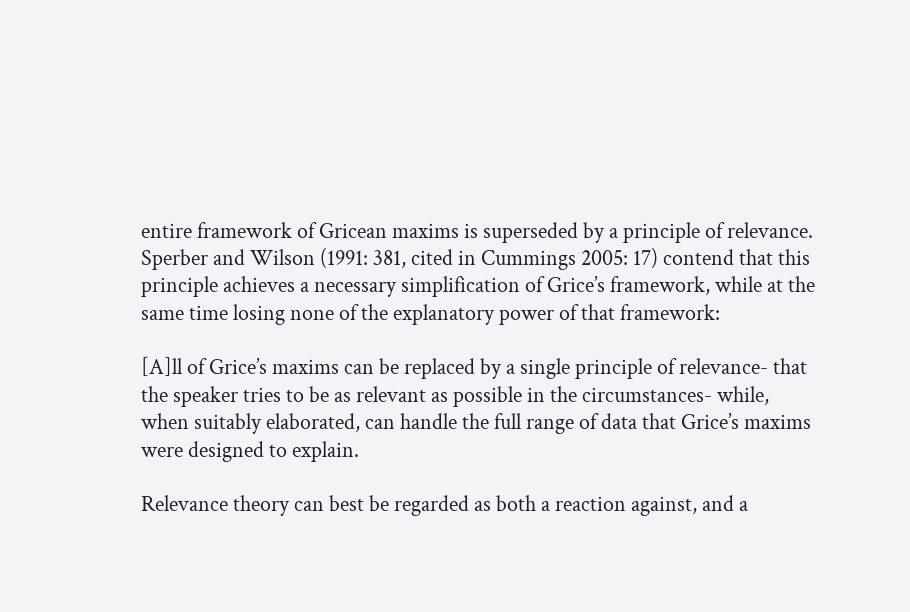entire framework of Gricean maxims is superseded by a principle of relevance. Sperber and Wilson (1991: 381, cited in Cummings 2005: 17) contend that this principle achieves a necessary simplification of Grice’s framework, while at the same time losing none of the explanatory power of that framework:

[A]ll of Grice’s maxims can be replaced by a single principle of relevance- that the speaker tries to be as relevant as possible in the circumstances- while, when suitably elaborated, can handle the full range of data that Grice’s maxims were designed to explain.

Relevance theory can best be regarded as both a reaction against, and a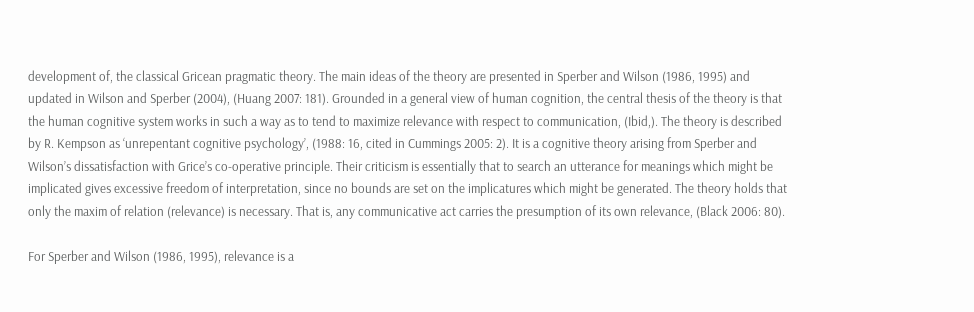development of, the classical Gricean pragmatic theory. The main ideas of the theory are presented in Sperber and Wilson (1986, 1995) and updated in Wilson and Sperber (2004), (Huang 2007: 181). Grounded in a general view of human cognition, the central thesis of the theory is that the human cognitive system works in such a way as to tend to maximize relevance with respect to communication, (Ibid,). The theory is described by R. Kempson as ‘unrepentant cognitive psychology’, (1988: 16, cited in Cummings 2005: 2). It is a cognitive theory arising from Sperber and Wilson’s dissatisfaction with Grice’s co-operative principle. Their criticism is essentially that to search an utterance for meanings which might be implicated gives excessive freedom of interpretation, since no bounds are set on the implicatures which might be generated. The theory holds that only the maxim of relation (relevance) is necessary. That is, any communicative act carries the presumption of its own relevance, (Black 2006: 80).

For Sperber and Wilson (1986, 1995), relevance is a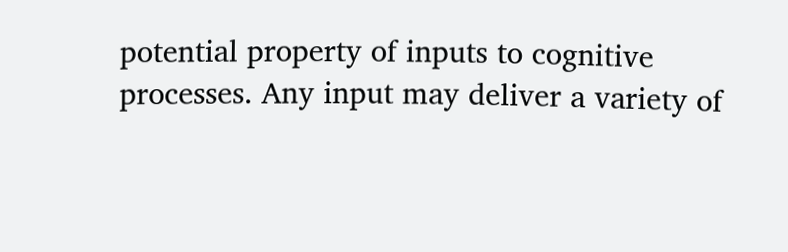potential property of inputs to cognitive processes. Any input may deliver a variety of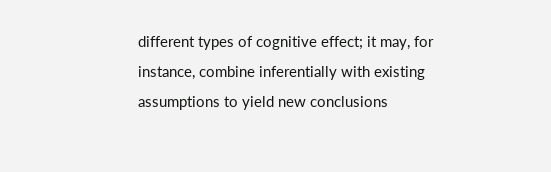different types of cognitive effect; it may, for instance, combine inferentially with existing assumptions to yield new conclusions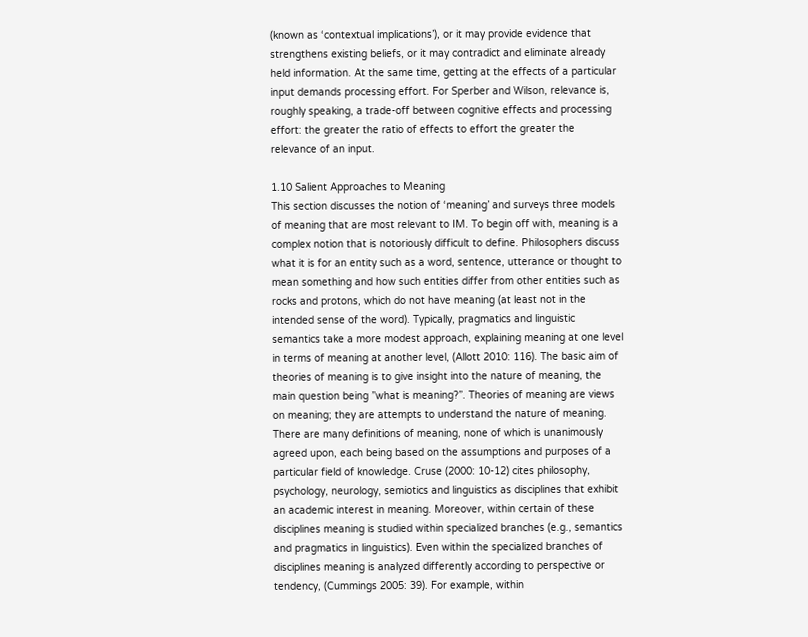(known as ‘contextual implications’), or it may provide evidence that strengthens existing beliefs, or it may contradict and eliminate already held information. At the same time, getting at the effects of a particular input demands processing effort. For Sperber and Wilson, relevance is, roughly speaking, a trade-off between cognitive effects and processing effort: the greater the ratio of effects to effort the greater the relevance of an input.

1.10 Salient Approaches to Meaning
This section discusses the notion of ‘meaning’ and surveys three models of meaning that are most relevant to IM. To begin off with, meaning is a complex notion that is notoriously difficult to define. Philosophers discuss what it is for an entity such as a word, sentence, utterance or thought to mean something and how such entities differ from other entities such as rocks and protons, which do not have meaning (at least not in the intended sense of the word). Typically, pragmatics and linguistic semantics take a more modest approach, explaining meaning at one level in terms of meaning at another level, (Allott 2010: 116). The basic aim of theories of meaning is to give insight into the nature of meaning, the main question being ”what is meaning?”. Theories of meaning are views on meaning; they are attempts to understand the nature of meaning. There are many definitions of meaning, none of which is unanimously agreed upon, each being based on the assumptions and purposes of a particular field of knowledge. Cruse (2000: 10-12) cites philosophy, psychology, neurology, semiotics and linguistics as disciplines that exhibit an academic interest in meaning. Moreover, within certain of these disciplines meaning is studied within specialized branches (e.g., semantics and pragmatics in linguistics). Even within the specialized branches of disciplines meaning is analyzed differently according to perspective or tendency, (Cummings 2005: 39). For example, within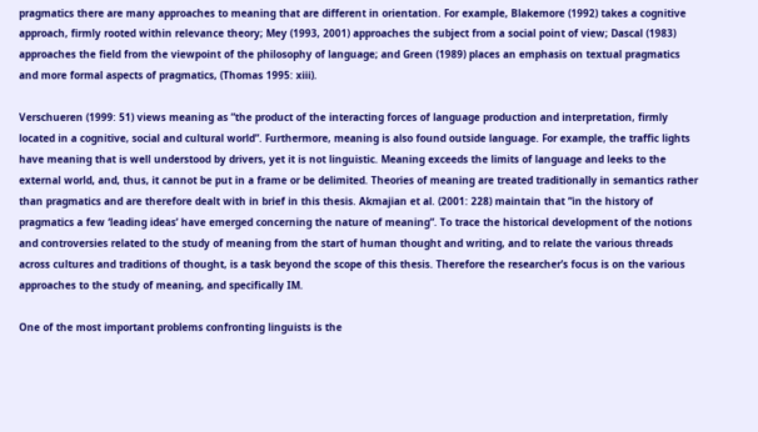pragmatics there are many approaches to meaning that are different in orientation. For example, Blakemore (1992) takes a cognitive approach, firmly rooted within relevance theory; Mey (1993, 2001) approaches the subject from a social point of view; Dascal (1983) approaches the field from the viewpoint of the philosophy of language; and Green (1989) places an emphasis on textual pragmatics and more formal aspects of pragmatics, (Thomas 1995: xiii).

Verschueren (1999: 51) views meaning as ”the product of the interacting forces of language production and interpretation, firmly located in a cognitive, social and cultural world”. Furthermore, meaning is also found outside language. For example, the traffic lights have meaning that is well understood by drivers, yet it is not linguistic. Meaning exceeds the limits of language and leeks to the external world, and, thus, it cannot be put in a frame or be delimited. Theories of meaning are treated traditionally in semantics rather than pragmatics and are therefore dealt with in brief in this thesis. Akmajian et al. (2001: 228) maintain that ”in the history of pragmatics a few ‘leading ideas’ have emerged concerning the nature of meaning”. To trace the historical development of the notions and controversies related to the study of meaning from the start of human thought and writing, and to relate the various threads across cultures and traditions of thought, is a task beyond the scope of this thesis. Therefore the researcher’s focus is on the various approaches to the study of meaning, and specifically IM.

One of the most important problems confronting linguists is the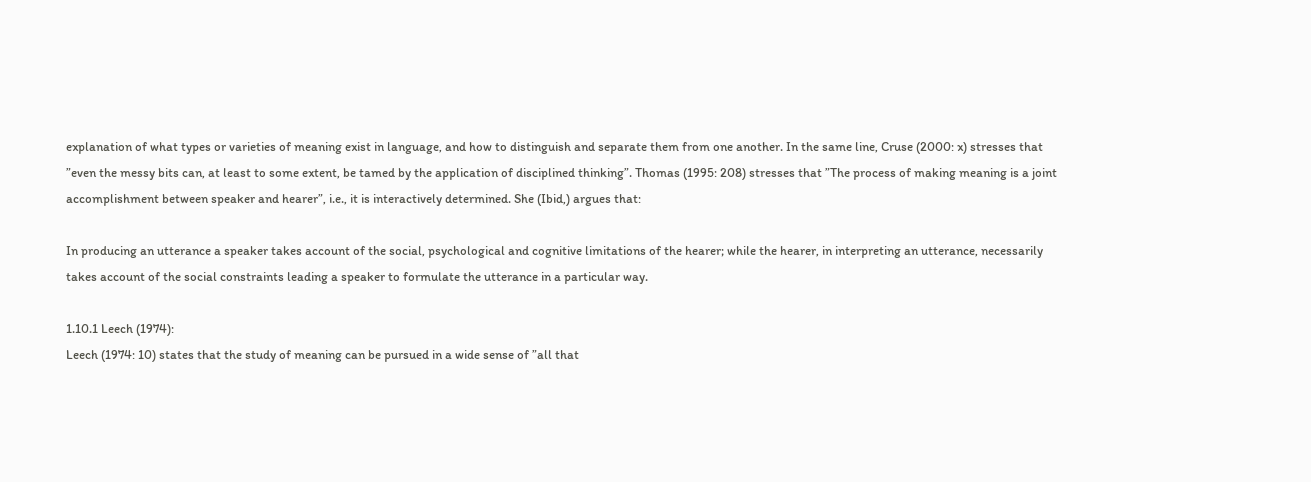explanation of what types or varieties of meaning exist in language, and how to distinguish and separate them from one another. In the same line, Cruse (2000: x) stresses that ”even the messy bits can, at least to some extent, be tamed by the application of disciplined thinking”. Thomas (1995: 208) stresses that ”The process of making meaning is a joint accomplishment between speaker and hearer”, i.e., it is interactively determined. She (Ibid,) argues that:

In producing an utterance a speaker takes account of the social, psychological and cognitive limitations of the hearer; while the hearer, in interpreting an utterance, necessarily takes account of the social constraints leading a speaker to formulate the utterance in a particular way.

1.10.1 Leech (1974):
Leech (1974: 10) states that the study of meaning can be pursued in a wide sense of ”all that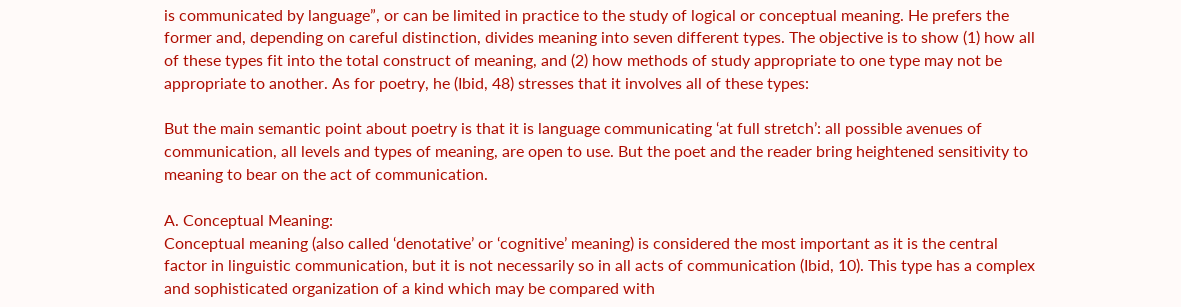is communicated by language”, or can be limited in practice to the study of logical or conceptual meaning. He prefers the former and, depending on careful distinction, divides meaning into seven different types. The objective is to show (1) how all of these types fit into the total construct of meaning, and (2) how methods of study appropriate to one type may not be appropriate to another. As for poetry, he (Ibid, 48) stresses that it involves all of these types:

But the main semantic point about poetry is that it is language communicating ‘at full stretch’: all possible avenues of communication, all levels and types of meaning, are open to use. But the poet and the reader bring heightened sensitivity to meaning to bear on the act of communication.

A. Conceptual Meaning:
Conceptual meaning (also called ‘denotative’ or ‘cognitive’ meaning) is considered the most important as it is the central factor in linguistic communication, but it is not necessarily so in all acts of communication (Ibid, 10). This type has a complex and sophisticated organization of a kind which may be compared with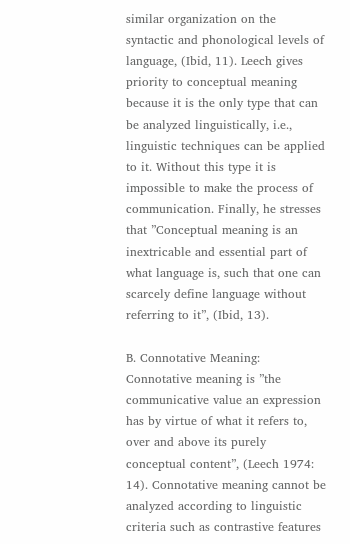similar organization on the syntactic and phonological levels of language, (Ibid, 11). Leech gives priority to conceptual meaning because it is the only type that can be analyzed linguistically, i.e., linguistic techniques can be applied to it. Without this type it is impossible to make the process of communication. Finally, he stresses that ”Conceptual meaning is an inextricable and essential part of what language is, such that one can scarcely define language without referring to it”, (Ibid, 13).

B. Connotative Meaning:
Connotative meaning is ”the communicative value an expression has by virtue of what it refers to, over and above its purely conceptual content”, (Leech 1974: 14). Connotative meaning cannot be analyzed according to linguistic criteria such as contrastive features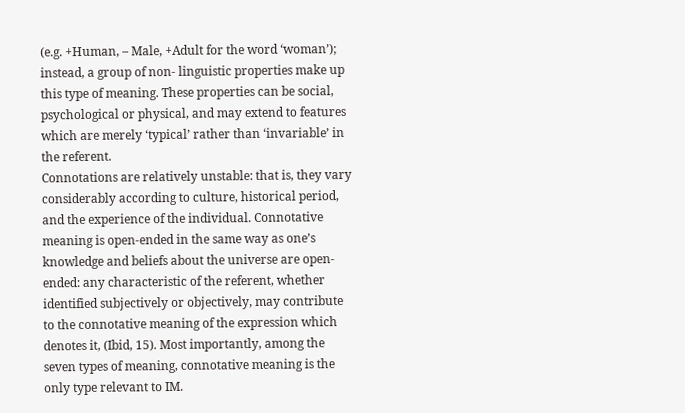(e.g. +Human, – Male, +Adult for the word ‘woman’); instead, a group of non- linguistic properties make up this type of meaning. These properties can be social, psychological or physical, and may extend to features which are merely ‘typical’ rather than ‘invariable’ in the referent.
Connotations are relatively unstable: that is, they vary considerably according to culture, historical period, and the experience of the individual. Connotative meaning is open-ended in the same way as one’s knowledge and beliefs about the universe are open-ended: any characteristic of the referent, whether identified subjectively or objectively, may contribute to the connotative meaning of the expression which denotes it, (Ibid, 15). Most importantly, among the seven types of meaning, connotative meaning is the only type relevant to IM.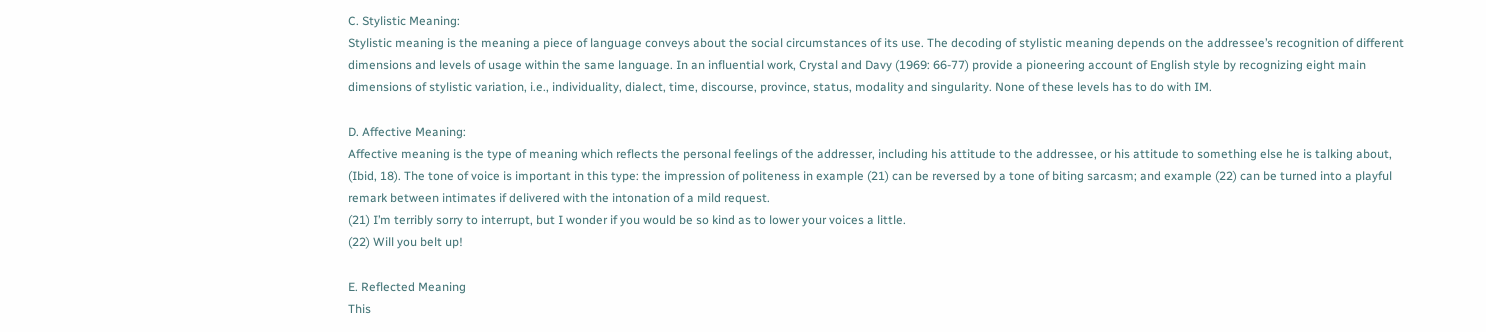C. Stylistic Meaning:
Stylistic meaning is the meaning a piece of language conveys about the social circumstances of its use. The decoding of stylistic meaning depends on the addressee’s recognition of different dimensions and levels of usage within the same language. In an influential work, Crystal and Davy (1969: 66-77) provide a pioneering account of English style by recognizing eight main dimensions of stylistic variation, i.e., individuality, dialect, time, discourse, province, status, modality and singularity. None of these levels has to do with IM.

D. Affective Meaning:
Affective meaning is the type of meaning which reflects the personal feelings of the addresser, including his attitude to the addressee, or his attitude to something else he is talking about, (Ibid, 18). The tone of voice is important in this type: the impression of politeness in example (21) can be reversed by a tone of biting sarcasm; and example (22) can be turned into a playful remark between intimates if delivered with the intonation of a mild request.
(21) I’m terribly sorry to interrupt, but I wonder if you would be so kind as to lower your voices a little.
(22) Will you belt up!

E. Reflected Meaning
This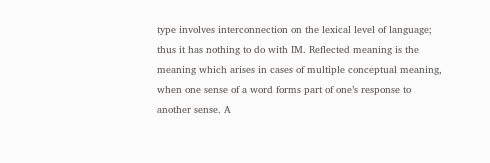type involves interconnection on the lexical level of language; thus it has nothing to do with IM. Reflected meaning is the meaning which arises in cases of multiple conceptual meaning, when one sense of a word forms part of one’s response to another sense. A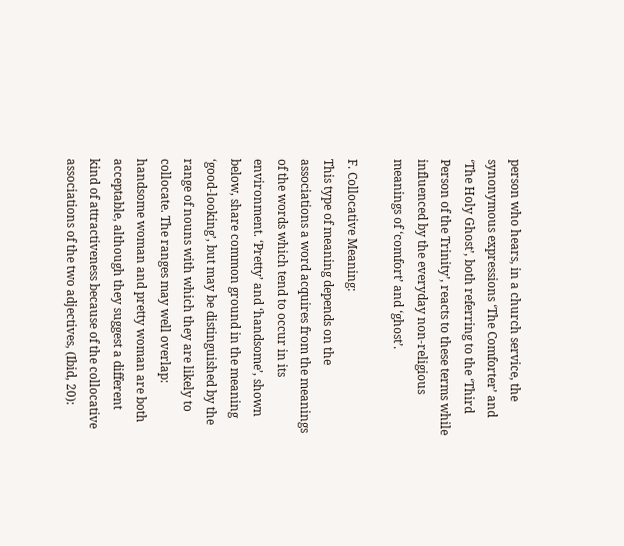person who hears, in a church service, the synonymous expressions ‘The Comforter’ and ‘The Holy Ghost’, both referring to the ‘Third Person of the Trinity’, reacts to these terms while influenced by the everyday non-religious meanings of ‘comfort’ and ‘ghost’.

F. Collocative Meaning:
This type of meaning depends on the associations a word acquires from the meanings of the words which tend to occur in its environment. ‘Pretty’ and ‘handsome’, shown below, share common ground in the meaning ‘good-looking’, but may be distinguished by the range of nouns with which they are likely to collocate. The ranges may well overlap: handsome woman and pretty woman are both acceptable, although they suggest a different kind of attractiveness because of the collocative associations of the two adjectives, (Ibid, 20):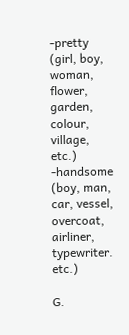-pretty (girl, boy, woman, flower, garden, colour, village, etc.)
-handsome (boy, man, car, vessel, overcoat, airliner, typewriter. etc.)

G.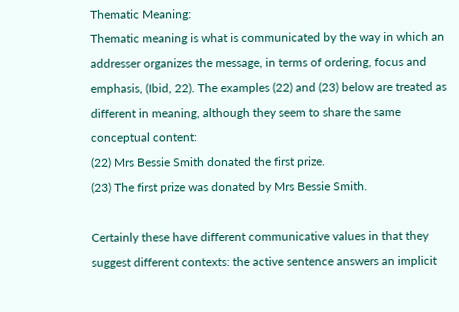Thematic Meaning:
Thematic meaning is what is communicated by the way in which an addresser organizes the message, in terms of ordering, focus and emphasis, (Ibid, 22). The examples (22) and (23) below are treated as different in meaning, although they seem to share the same conceptual content:
(22) Mrs Bessie Smith donated the first prize.
(23) The first prize was donated by Mrs Bessie Smith.

Certainly these have different communicative values in that they suggest different contexts: the active sentence answers an implicit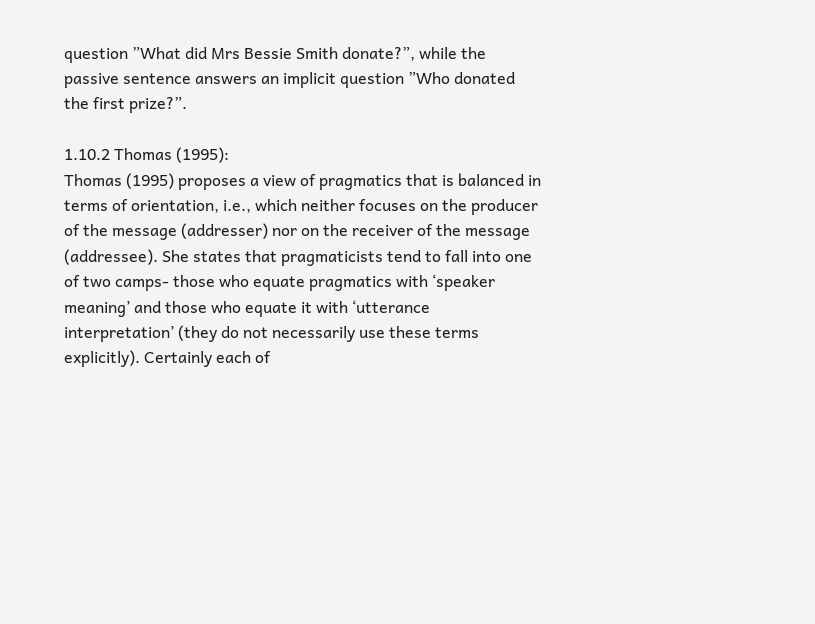question ”What did Mrs Bessie Smith donate?”, while the passive sentence answers an implicit question ”Who donated the first prize?”.

1.10.2 Thomas (1995):
Thomas (1995) proposes a view of pragmatics that is balanced in terms of orientation, i.e., which neither focuses on the producer of the message (addresser) nor on the receiver of the message (addressee). She states that pragmaticists tend to fall into one of two camps- those who equate pragmatics with ‘speaker meaning’ and those who equate it with ‘utterance interpretation’ (they do not necessarily use these terms explicitly). Certainly each of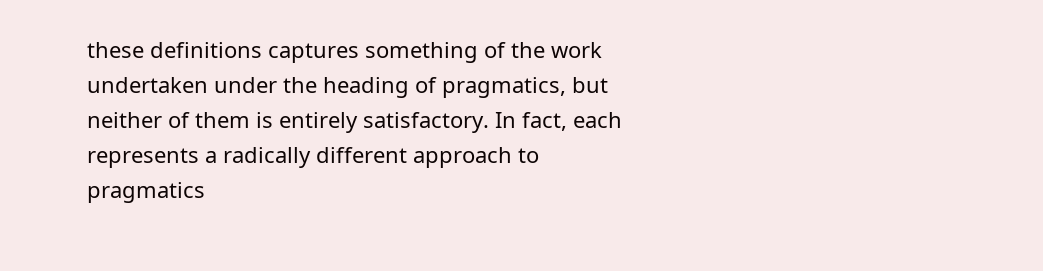these definitions captures something of the work undertaken under the heading of pragmatics, but neither of them is entirely satisfactory. In fact, each represents a radically different approach to pragmatics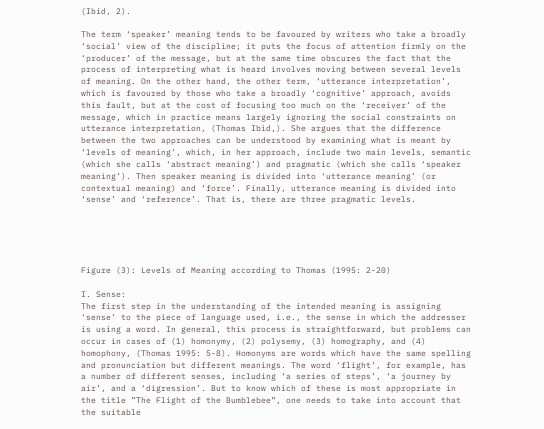(Ibid, 2).

The term ‘speaker’ meaning tends to be favoured by writers who take a broadly ‘social’ view of the discipline; it puts the focus of attention firmly on the ‘producer’ of the message, but at the same time obscures the fact that the process of interpreting what is heard involves moving between several levels of meaning. On the other hand, the other term, ‘utterance interpretation’, which is favoured by those who take a broadly ‘cognitive’ approach, avoids this fault, but at the cost of focusing too much on the ‘receiver’ of the message, which in practice means largely ignoring the social constraints on utterance interpretation, (Thomas Ibid,). She argues that the difference between the two approaches can be understood by examining what is meant by ‘levels of meaning’, which, in her approach, include two main levels, semantic (which she calls ‘abstract meaning’) and pragmatic (which she calls ‘speaker meaning’). Then speaker meaning is divided into ‘utterance meaning’ (or contextual meaning) and ‘force’. Finally, utterance meaning is divided into ‘sense’ and ‘reference’. That is, there are three pragmatic levels.





Figure (3): Levels of Meaning according to Thomas (1995: 2-20)

I. Sense:
The first step in the understanding of the intended meaning is assigning ‘sense’ to the piece of language used, i.e., the sense in which the addresser is using a word. In general, this process is straightforward, but problems can occur in cases of (1) homonymy, (2) polysemy, (3) homography, and (4) homophony, (Thomas 1995: 5-8). Homonyms are words which have the same spelling and pronunciation but different meanings. The word ‘flight’, for example, has a number of different senses, including ‘a series of steps’, ‘a journey by air’, and a ‘digression’. But to know which of these is most appropriate in the title ”The Flight of the Bumblebee”, one needs to take into account that the suitable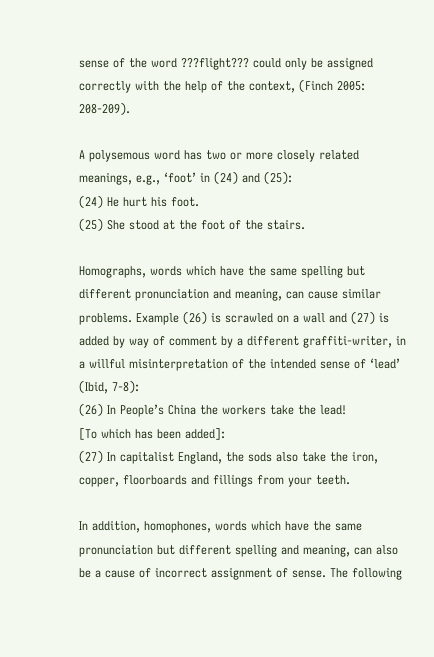sense of the word ???flight??? could only be assigned correctly with the help of the context, (Finch 2005: 208-209).

A polysemous word has two or more closely related meanings, e.g., ‘foot’ in (24) and (25):
(24) He hurt his foot.
(25) She stood at the foot of the stairs.

Homographs, words which have the same spelling but different pronunciation and meaning, can cause similar problems. Example (26) is scrawled on a wall and (27) is added by way of comment by a different graffiti-writer, in a willful misinterpretation of the intended sense of ‘lead’ (Ibid, 7-8):
(26) In People’s China the workers take the lead!
[To which has been added]:
(27) In capitalist England, the sods also take the iron, copper, floorboards and fillings from your teeth.

In addition, homophones, words which have the same pronunciation but different spelling and meaning, can also be a cause of incorrect assignment of sense. The following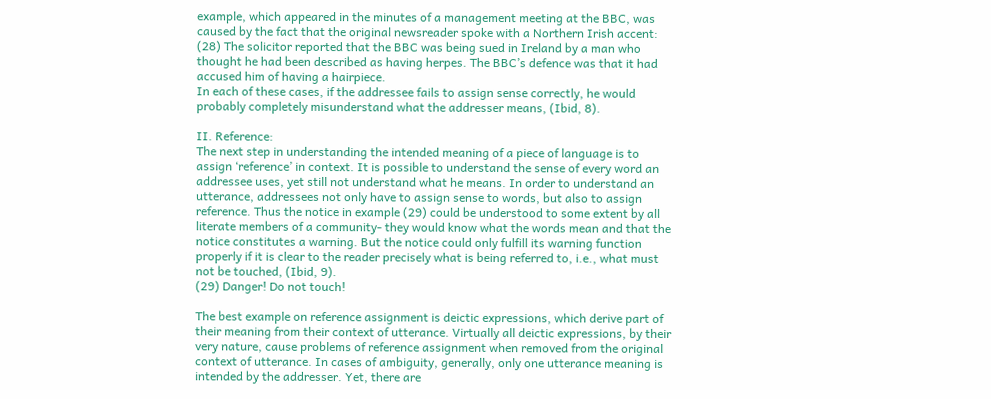example, which appeared in the minutes of a management meeting at the BBC, was caused by the fact that the original newsreader spoke with a Northern Irish accent:
(28) The solicitor reported that the BBC was being sued in Ireland by a man who thought he had been described as having herpes. The BBC’s defence was that it had accused him of having a hairpiece.
In each of these cases, if the addressee fails to assign sense correctly, he would probably completely misunderstand what the addresser means, (Ibid, 8).

II. Reference:
The next step in understanding the intended meaning of a piece of language is to assign ‘reference’ in context. It is possible to understand the sense of every word an addressee uses, yet still not understand what he means. In order to understand an utterance, addressees not only have to assign sense to words, but also to assign reference. Thus the notice in example (29) could be understood to some extent by all literate members of a community- they would know what the words mean and that the notice constitutes a warning. But the notice could only fulfill its warning function properly if it is clear to the reader precisely what is being referred to, i.e., what must not be touched, (Ibid, 9).
(29) Danger! Do not touch!

The best example on reference assignment is deictic expressions, which derive part of their meaning from their context of utterance. Virtually all deictic expressions, by their very nature, cause problems of reference assignment when removed from the original context of utterance. In cases of ambiguity, generally, only one utterance meaning is intended by the addresser. Yet, there are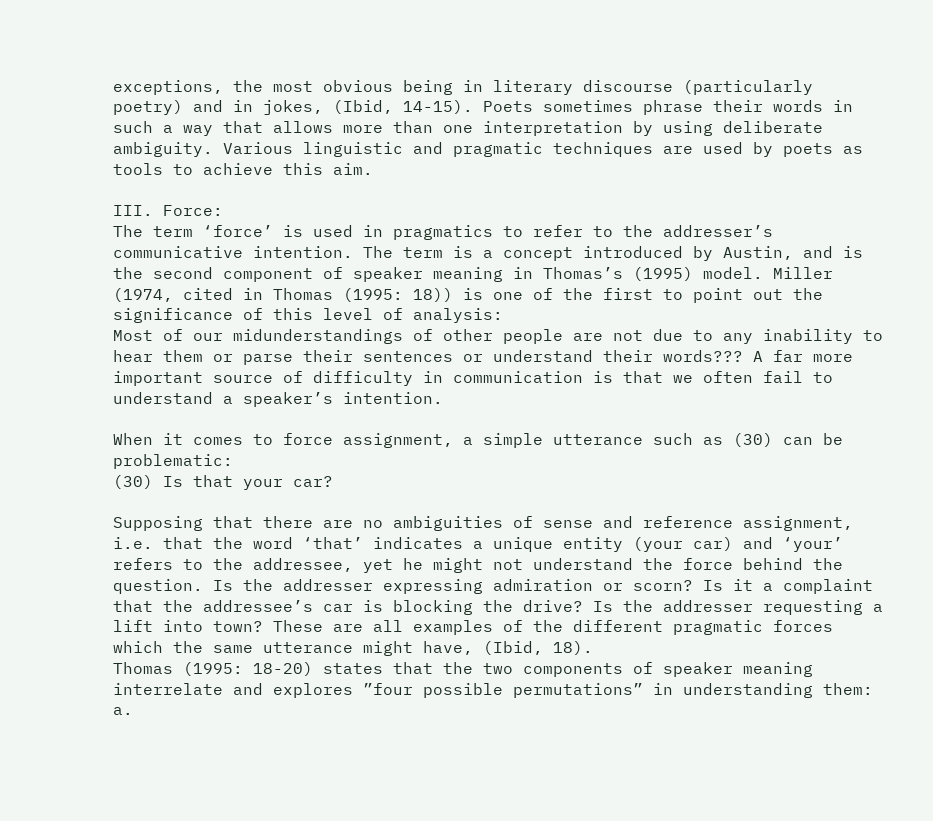exceptions, the most obvious being in literary discourse (particularly poetry) and in jokes, (Ibid, 14-15). Poets sometimes phrase their words in such a way that allows more than one interpretation by using deliberate ambiguity. Various linguistic and pragmatic techniques are used by poets as tools to achieve this aim.

III. Force:
The term ‘force’ is used in pragmatics to refer to the addresser’s communicative intention. The term is a concept introduced by Austin, and is the second component of speaker meaning in Thomas’s (1995) model. Miller (1974, cited in Thomas (1995: 18)) is one of the first to point out the significance of this level of analysis:
Most of our midunderstandings of other people are not due to any inability to hear them or parse their sentences or understand their words??? A far more important source of difficulty in communication is that we often fail to understand a speaker’s intention.

When it comes to force assignment, a simple utterance such as (30) can be problematic:
(30) Is that your car?

Supposing that there are no ambiguities of sense and reference assignment, i.e. that the word ‘that’ indicates a unique entity (your car) and ‘your’ refers to the addressee, yet he might not understand the force behind the question. Is the addresser expressing admiration or scorn? Is it a complaint that the addressee’s car is blocking the drive? Is the addresser requesting a lift into town? These are all examples of the different pragmatic forces which the same utterance might have, (Ibid, 18).
Thomas (1995: 18-20) states that the two components of speaker meaning interrelate and explores ”four possible permutations” in understanding them:
a.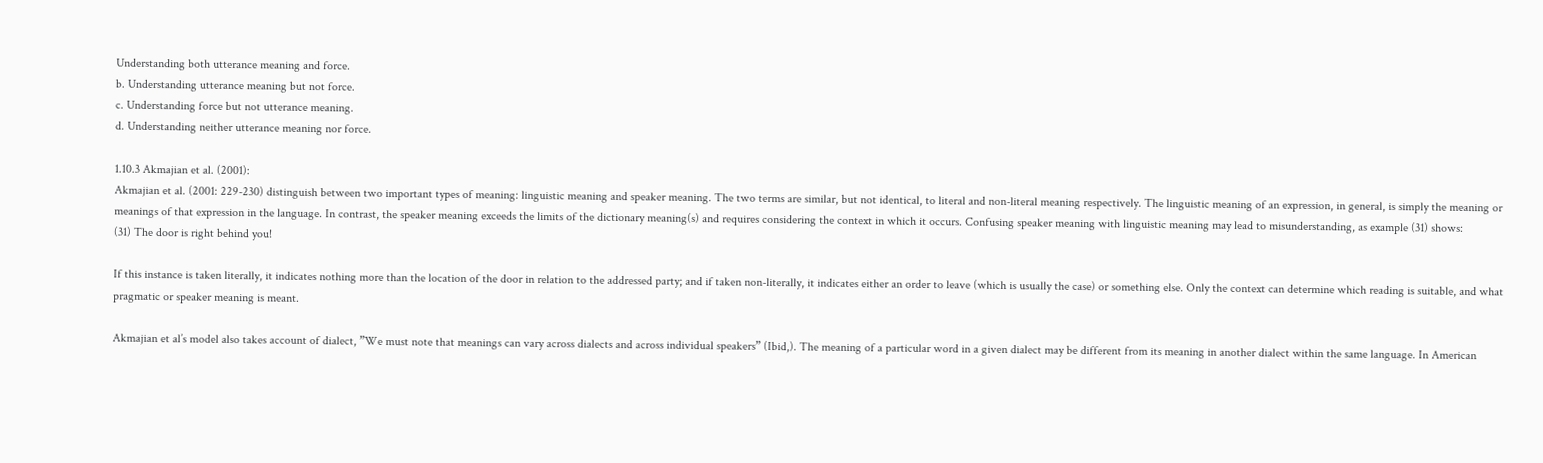Understanding both utterance meaning and force.
b. Understanding utterance meaning but not force.
c. Understanding force but not utterance meaning.
d. Understanding neither utterance meaning nor force.

1.10.3 Akmajian et al. (2001):
Akmajian et al. (2001: 229-230) distinguish between two important types of meaning: linguistic meaning and speaker meaning. The two terms are similar, but not identical, to literal and non-literal meaning respectively. The linguistic meaning of an expression, in general, is simply the meaning or meanings of that expression in the language. In contrast, the speaker meaning exceeds the limits of the dictionary meaning(s) and requires considering the context in which it occurs. Confusing speaker meaning with linguistic meaning may lead to misunderstanding, as example (31) shows:
(31) The door is right behind you!

If this instance is taken literally, it indicates nothing more than the location of the door in relation to the addressed party; and if taken non-literally, it indicates either an order to leave (which is usually the case) or something else. Only the context can determine which reading is suitable, and what pragmatic or speaker meaning is meant.

Akmajian et al’s model also takes account of dialect, ”We must note that meanings can vary across dialects and across individual speakers” (Ibid,). The meaning of a particular word in a given dialect may be different from its meaning in another dialect within the same language. In American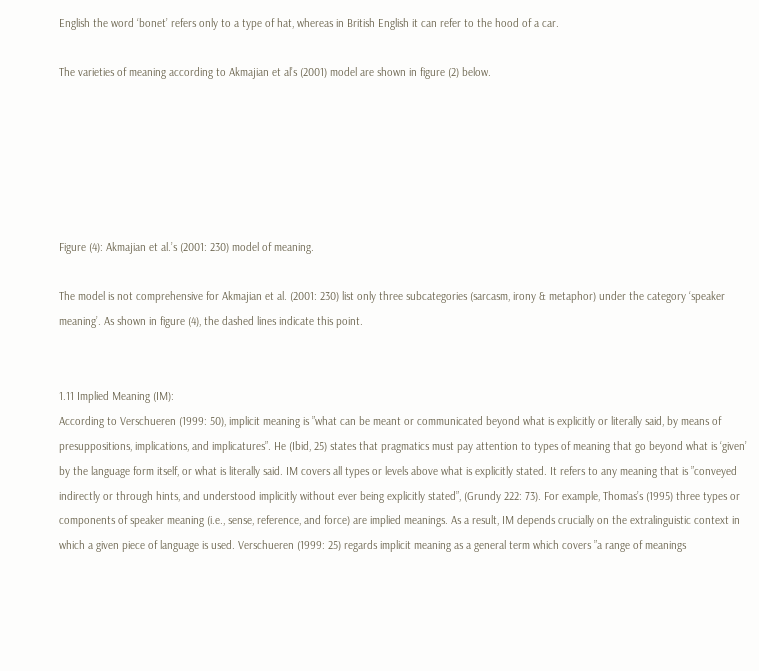English the word ‘bonet’ refers only to a type of hat, whereas in British English it can refer to the hood of a car.

The varieties of meaning according to Akmajian et al’s (2001) model are shown in figure (2) below.






Figure (4): Akmajian et al.’s (2001: 230) model of meaning.

The model is not comprehensive for Akmajian et al. (2001: 230) list only three subcategories (sarcasm, irony & metaphor) under the category ‘speaker meaning’. As shown in figure (4), the dashed lines indicate this point.


1.11 Implied Meaning (IM):
According to Verschueren (1999: 50), implicit meaning is ”what can be meant or communicated beyond what is explicitly or literally said, by means of presuppositions, implications, and implicatures”. He (Ibid, 25) states that pragmatics must pay attention to types of meaning that go beyond what is ‘given’ by the language form itself, or what is literally said. IM covers all types or levels above what is explicitly stated. It refers to any meaning that is ”conveyed indirectly or through hints, and understood implicitly without ever being explicitly stated”, (Grundy 222: 73). For example, Thomas’s (1995) three types or components of speaker meaning (i.e., sense, reference, and force) are implied meanings. As a result, IM depends crucially on the extralinguistic context in which a given piece of language is used. Verschueren (1999: 25) regards implicit meaning as a general term which covers ”a range of meanings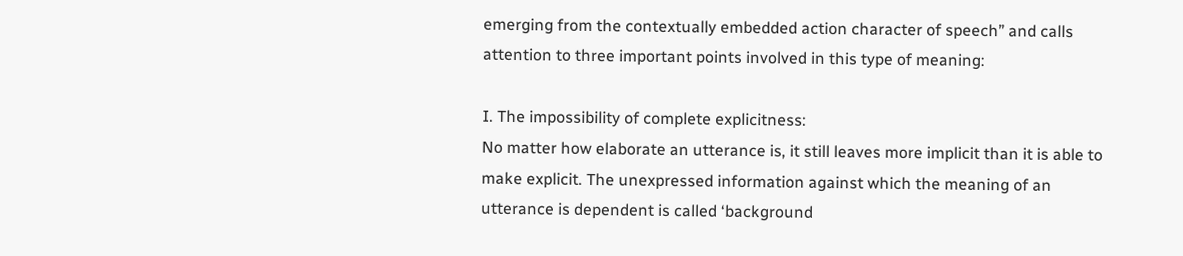emerging from the contextually embedded action character of speech” and calls attention to three important points involved in this type of meaning:

I. The impossibility of complete explicitness:
No matter how elaborate an utterance is, it still leaves more implicit than it is able to make explicit. The unexpressed information against which the meaning of an utterance is dependent is called ‘background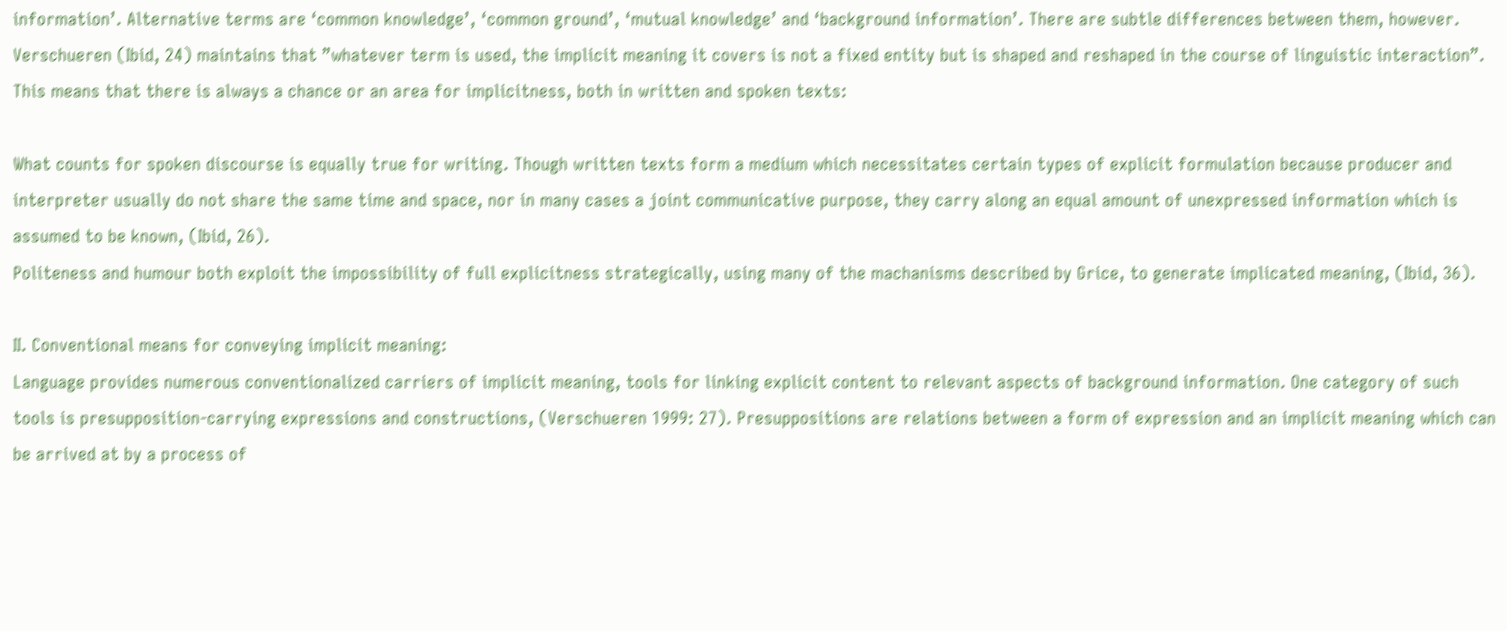information’. Alternative terms are ‘common knowledge’, ‘common ground’, ‘mutual knowledge’ and ‘background information’. There are subtle differences between them, however. Verschueren (Ibid, 24) maintains that ”whatever term is used, the implicit meaning it covers is not a fixed entity but is shaped and reshaped in the course of linguistic interaction”. This means that there is always a chance or an area for implicitness, both in written and spoken texts:

What counts for spoken discourse is equally true for writing. Though written texts form a medium which necessitates certain types of explicit formulation because producer and interpreter usually do not share the same time and space, nor in many cases a joint communicative purpose, they carry along an equal amount of unexpressed information which is assumed to be known, (Ibid, 26).
Politeness and humour both exploit the impossibility of full explicitness strategically, using many of the machanisms described by Grice, to generate implicated meaning, (Ibid, 36).

II. Conventional means for conveying implicit meaning:
Language provides numerous conventionalized carriers of implicit meaning, tools for linking explicit content to relevant aspects of background information. One category of such tools is presupposition-carrying expressions and constructions, (Verschueren 1999: 27). Presuppositions are relations between a form of expression and an implicit meaning which can be arrived at by a process of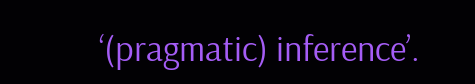‘(pragmatic) inference’.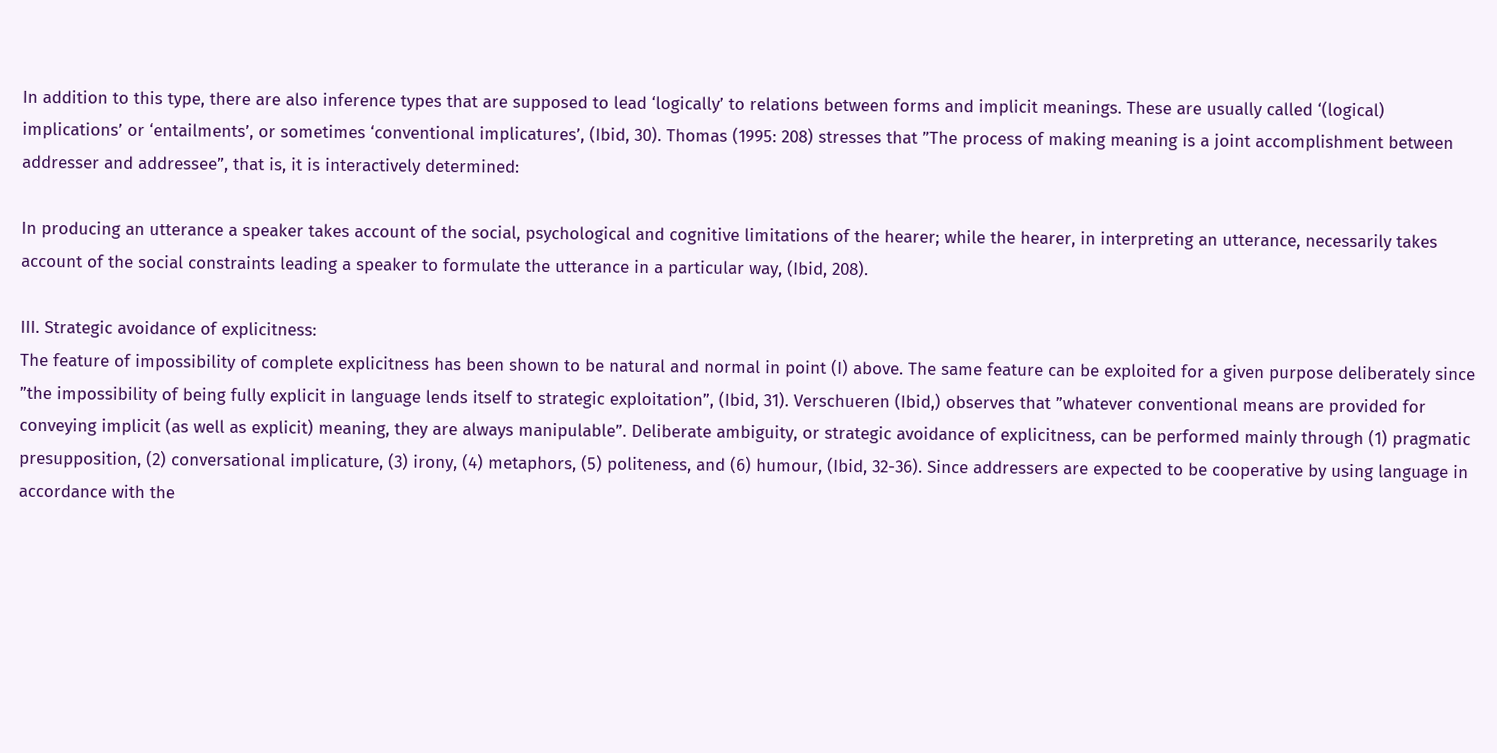In addition to this type, there are also inference types that are supposed to lead ‘logically’ to relations between forms and implicit meanings. These are usually called ‘(logical) implications’ or ‘entailments’, or sometimes ‘conventional implicatures’, (Ibid, 30). Thomas (1995: 208) stresses that ”The process of making meaning is a joint accomplishment between addresser and addressee”, that is, it is interactively determined:

In producing an utterance a speaker takes account of the social, psychological and cognitive limitations of the hearer; while the hearer, in interpreting an utterance, necessarily takes account of the social constraints leading a speaker to formulate the utterance in a particular way, (Ibid, 208).

III. Strategic avoidance of explicitness:
The feature of impossibility of complete explicitness has been shown to be natural and normal in point (I) above. The same feature can be exploited for a given purpose deliberately since ”the impossibility of being fully explicit in language lends itself to strategic exploitation”, (Ibid, 31). Verschueren (Ibid,) observes that ”whatever conventional means are provided for conveying implicit (as well as explicit) meaning, they are always manipulable”. Deliberate ambiguity, or strategic avoidance of explicitness, can be performed mainly through (1) pragmatic presupposition, (2) conversational implicature, (3) irony, (4) metaphors, (5) politeness, and (6) humour, (Ibid, 32-36). Since addressers are expected to be cooperative by using language in accordance with the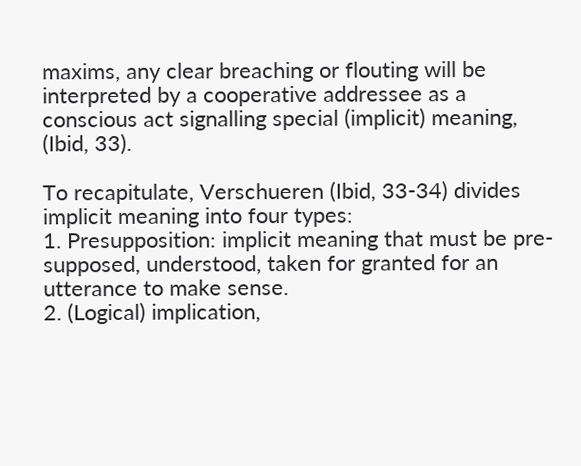maxims, any clear breaching or flouting will be interpreted by a cooperative addressee as a conscious act signalling special (implicit) meaning, (Ibid, 33).

To recapitulate, Verschueren (Ibid, 33-34) divides implicit meaning into four types:
1. Presupposition: implicit meaning that must be pre-supposed, understood, taken for granted for an utterance to make sense.
2. (Logical) implication,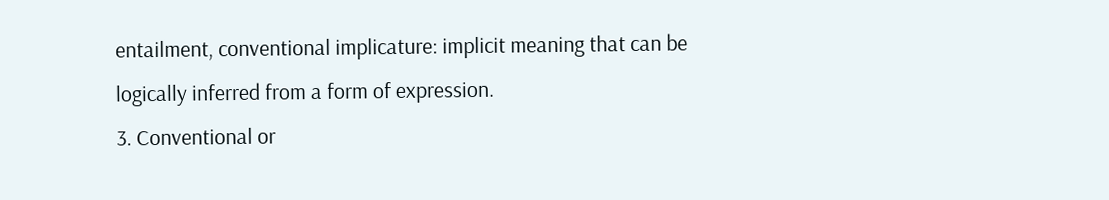entailment, conventional implicature: implicit meaning that can be logically inferred from a form of expression.
3. Conventional or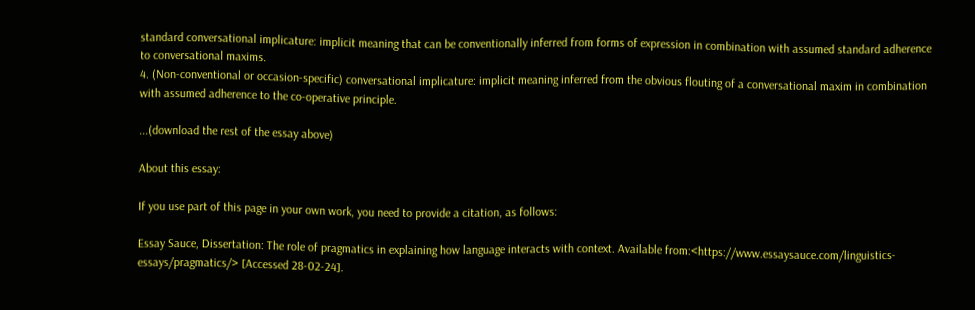standard conversational implicature: implicit meaning that can be conventionally inferred from forms of expression in combination with assumed standard adherence to conversational maxims.
4. (Non-conventional or occasion-specific) conversational implicature: implicit meaning inferred from the obvious flouting of a conversational maxim in combination with assumed adherence to the co-operative principle.

...(download the rest of the essay above)

About this essay:

If you use part of this page in your own work, you need to provide a citation, as follows:

Essay Sauce, Dissertation: The role of pragmatics in explaining how language interacts with context. Available from:<https://www.essaysauce.com/linguistics-essays/pragmatics/> [Accessed 28-02-24].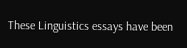These Linguistics essays have been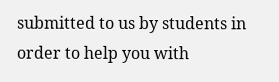submitted to us by students in order to help you with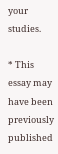your studies.

* This essay may have been previously published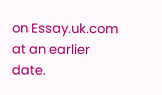on Essay.uk.com at an earlier date.